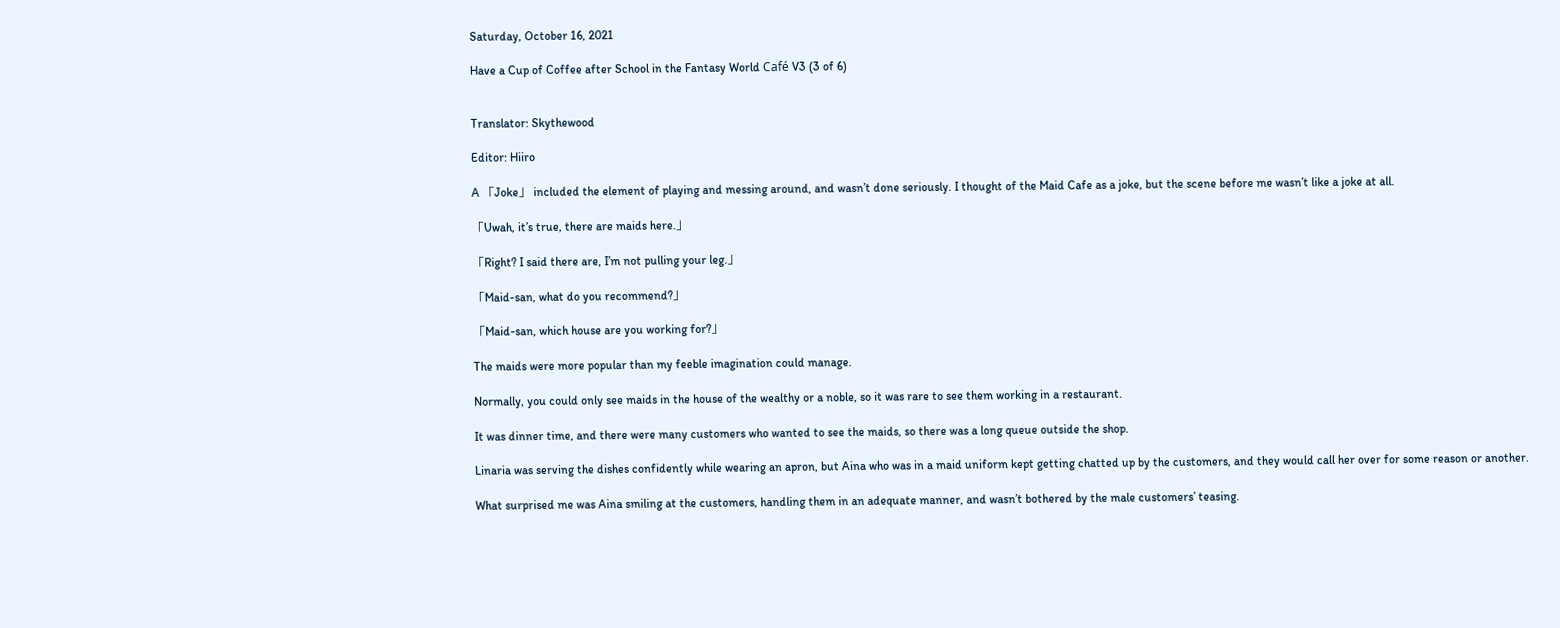Saturday, October 16, 2021

Have a Cup of Coffee after School in the Fantasy World Café V3 (3 of 6)


Translator: Skythewood

Editor: Hiiro

A 「Joke」 included the element of playing and messing around, and wasn’t done seriously. I thought of the Maid Cafe as a joke, but the scene before me wasn’t like a joke at all.

「Uwah, it’s true, there are maids here.」

「Right? I said there are, I’m not pulling your leg.」

「Maid-san, what do you recommend?」

「Maid-san, which house are you working for?」

The maids were more popular than my feeble imagination could manage.

Normally, you could only see maids in the house of the wealthy or a noble, so it was rare to see them working in a restaurant.

It was dinner time, and there were many customers who wanted to see the maids, so there was a long queue outside the shop.

Linaria was serving the dishes confidently while wearing an apron, but Aina who was in a maid uniform kept getting chatted up by the customers, and they would call her over for some reason or another.

What surprised me was Aina smiling at the customers, handling them in an adequate manner, and wasn’t bothered by the male customers’ teasing.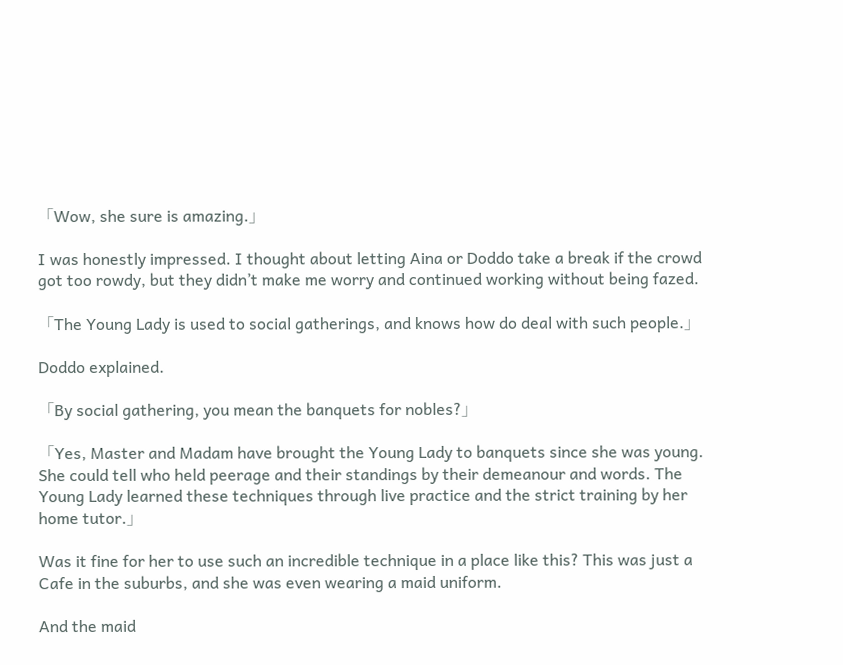「Wow, she sure is amazing.」

I was honestly impressed. I thought about letting Aina or Doddo take a break if the crowd got too rowdy, but they didn’t make me worry and continued working without being fazed.

「The Young Lady is used to social gatherings, and knows how do deal with such people.」

Doddo explained.

「By social gathering, you mean the banquets for nobles?」

「Yes, Master and Madam have brought the Young Lady to banquets since she was young. She could tell who held peerage and their standings by their demeanour and words. The Young Lady learned these techniques through live practice and the strict training by her home tutor.」

Was it fine for her to use such an incredible technique in a place like this? This was just a Cafe in the suburbs, and she was even wearing a maid uniform.

And the maid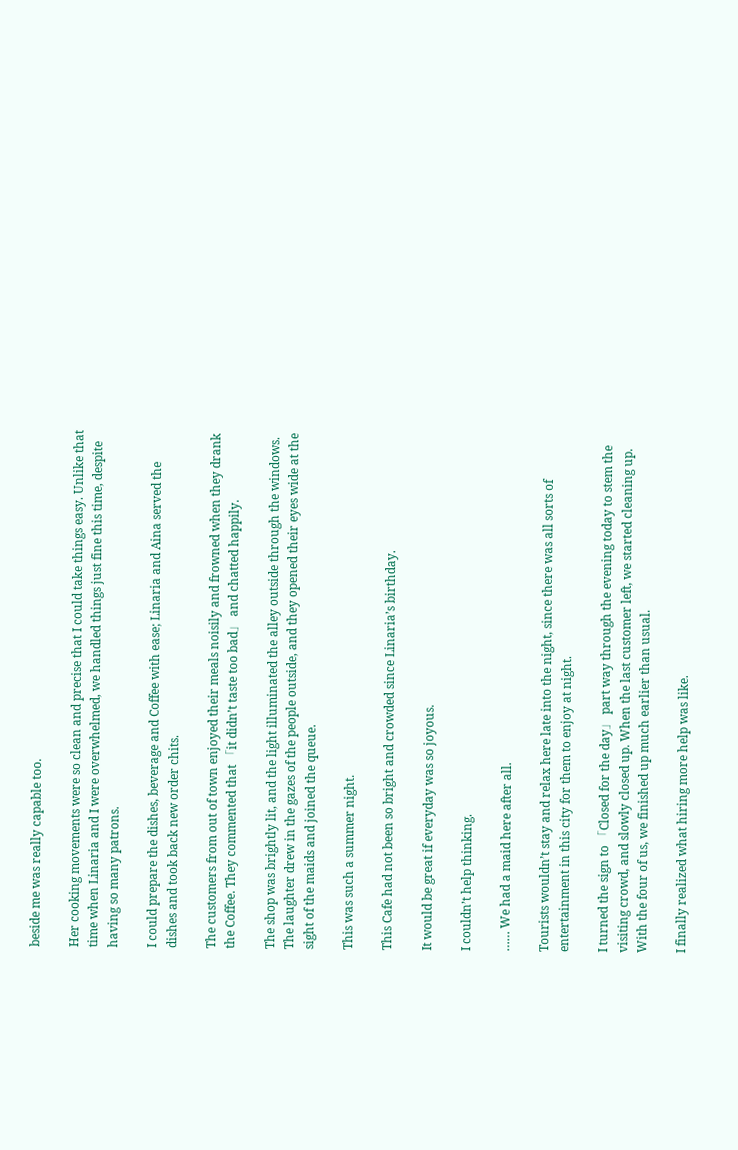beside me was really capable too.

Her cooking movements were so clean and precise that I could take things easy. Unlike that time when Linaria and I were overwhelmed, we handled things just fine this time, despite having so many patrons.

I could prepare the dishes, beverage and Coffee with ease; Linaria and Aina served the dishes and took back new order chits.

The customers from out of town enjoyed their meals noisily and frowned when they drank the Coffee. They commented that 「it didn’t taste too bad」 and chatted happily.

The shop was brightly lit, and the light illuminated the alley outside through the windows. The laughter drew in the gazes of the people outside, and they opened their eyes wide at the sight of the maids and joined the queue.

This was such a summer night.

This Cafe had not been so bright and crowded since Linaria’s birthday.

It would be great if everyday was so joyous.

I couldn’t help thinking.

…… We had a maid here after all.

Tourists wouldn’t stay and relax here late into the night, since there was all sorts of entertainment in this city for them to enjoy at night.

I turned the sign to 「Closed for the day」 part way through the evening today to stem the visiting crowd, and slowly closed up. When the last customer left, we started cleaning up. With the four of us, we finished up much earlier than usual.

I finally realized what hiring more help was like.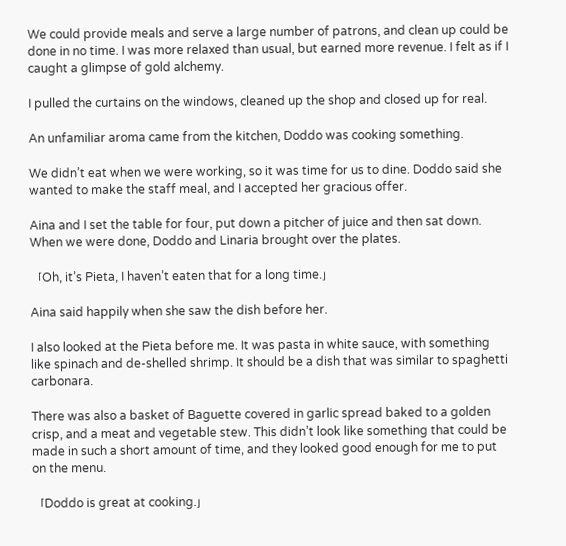We could provide meals and serve a large number of patrons, and clean up could be done in no time. I was more relaxed than usual, but earned more revenue. I felt as if I caught a glimpse of gold alchemy.

I pulled the curtains on the windows, cleaned up the shop and closed up for real.

An unfamiliar aroma came from the kitchen, Doddo was cooking something.

We didn’t eat when we were working, so it was time for us to dine. Doddo said she wanted to make the staff meal, and I accepted her gracious offer.

Aina and I set the table for four, put down a pitcher of juice and then sat down. When we were done, Doddo and Linaria brought over the plates.

「Oh, it’s Pieta, I haven’t eaten that for a long time.」

Aina said happily when she saw the dish before her.

I also looked at the Pieta before me. It was pasta in white sauce, with something like spinach and de-shelled shrimp. It should be a dish that was similar to spaghetti carbonara.

There was also a basket of Baguette covered in garlic spread baked to a golden crisp, and a meat and vegetable stew. This didn’t look like something that could be made in such a short amount of time, and they looked good enough for me to put on the menu.

「Doddo is great at cooking.」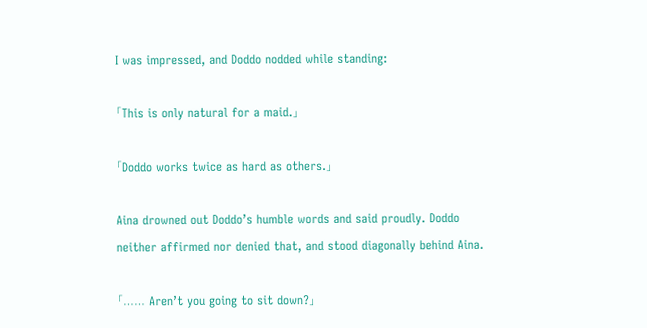I was impressed, and Doddo nodded while standing:

「This is only natural for a maid.」

「Doddo works twice as hard as others.」

Aina drowned out Doddo’s humble words and said proudly. Doddo neither affirmed nor denied that, and stood diagonally behind Aina.

「…… Aren’t you going to sit down?」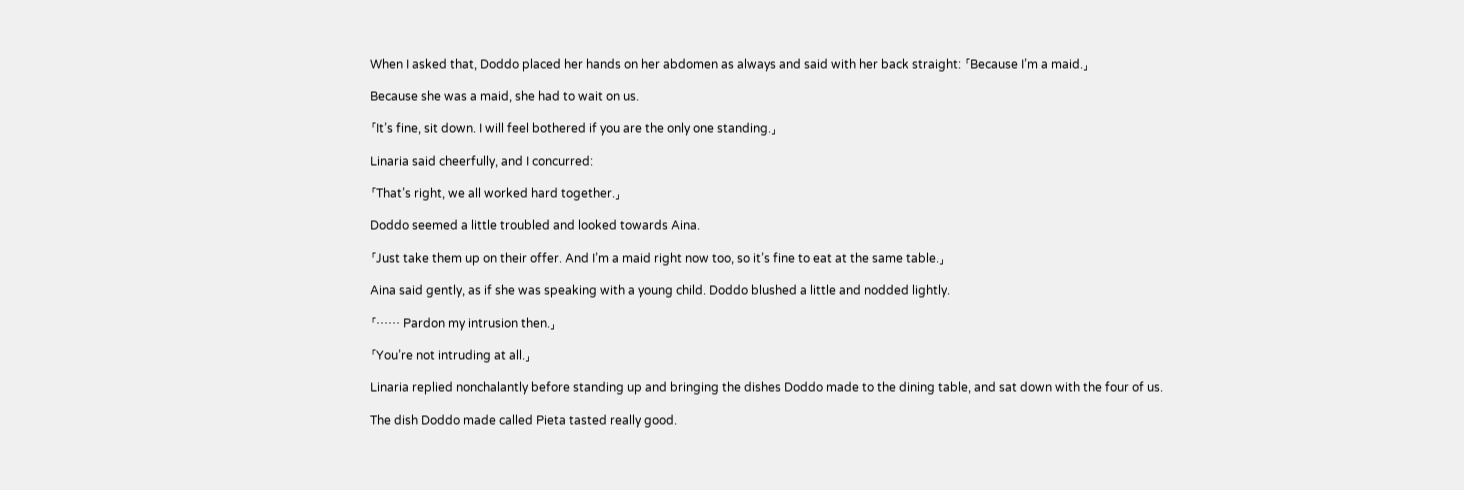When I asked that, Doddo placed her hands on her abdomen as always and said with her back straight: 「Because I’m a maid.」

Because she was a maid, she had to wait on us.

「It’s fine, sit down. I will feel bothered if you are the only one standing.」

Linaria said cheerfully, and I concurred:

「That’s right, we all worked hard together.」

Doddo seemed a little troubled and looked towards Aina.

「Just take them up on their offer. And I’m a maid right now too, so it’s fine to eat at the same table.」

Aina said gently, as if she was speaking with a young child. Doddo blushed a little and nodded lightly.

「…… Pardon my intrusion then.」

「You’re not intruding at all.」

Linaria replied nonchalantly before standing up and bringing the dishes Doddo made to the dining table, and sat down with the four of us.

The dish Doddo made called Pieta tasted really good.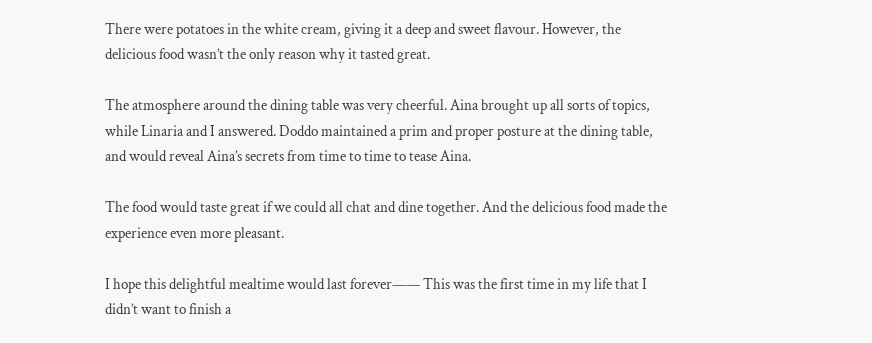There were potatoes in the white cream, giving it a deep and sweet flavour. However, the delicious food wasn’t the only reason why it tasted great.

The atmosphere around the dining table was very cheerful. Aina brought up all sorts of topics, while Linaria and I answered. Doddo maintained a prim and proper posture at the dining table, and would reveal Aina’s secrets from time to time to tease Aina.

The food would taste great if we could all chat and dine together. And the delicious food made the experience even more pleasant.

I hope this delightful mealtime would last forever—— This was the first time in my life that I didn’t want to finish a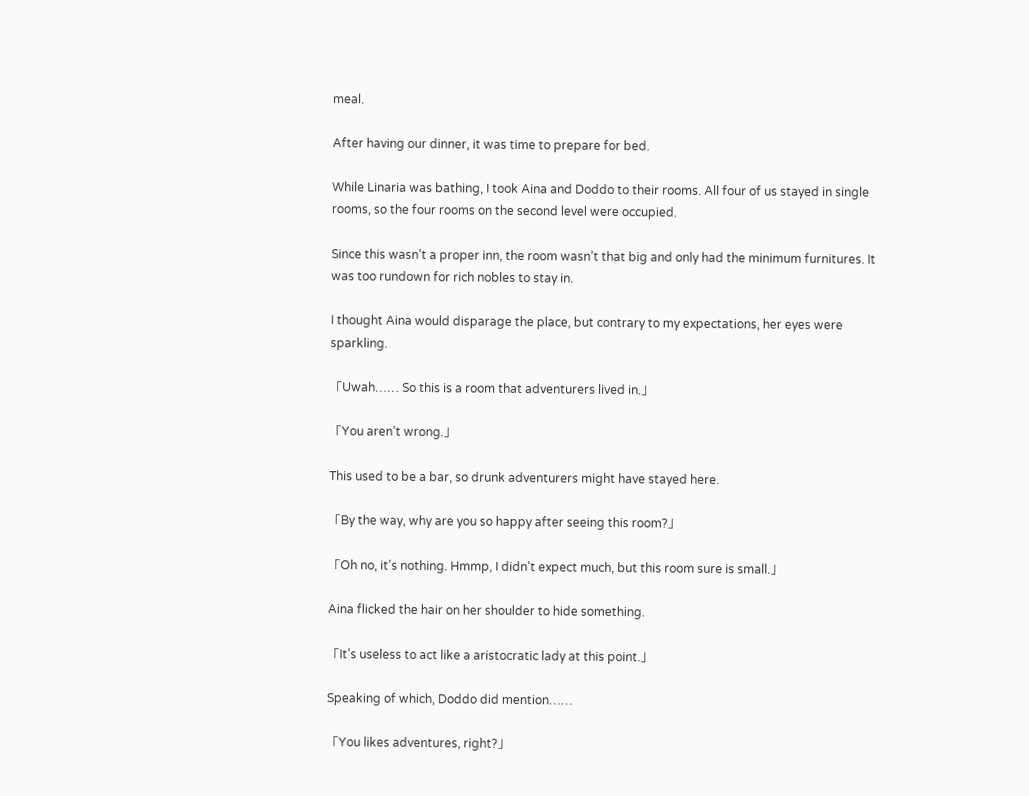meal.

After having our dinner, it was time to prepare for bed.

While Linaria was bathing, I took Aina and Doddo to their rooms. All four of us stayed in single rooms, so the four rooms on the second level were occupied.

Since this wasn’t a proper inn, the room wasn’t that big and only had the minimum furnitures. It was too rundown for rich nobles to stay in.

I thought Aina would disparage the place, but contrary to my expectations, her eyes were sparkling.

「Uwah…… So this is a room that adventurers lived in.」

「You aren’t wrong.」

This used to be a bar, so drunk adventurers might have stayed here.

「By the way, why are you so happy after seeing this room?」

「Oh no, it’s nothing. Hmmp, I didn’t expect much, but this room sure is small.」

Aina flicked the hair on her shoulder to hide something.

「It’s useless to act like a aristocratic lady at this point.」

Speaking of which, Doddo did mention……

「You likes adventures, right?」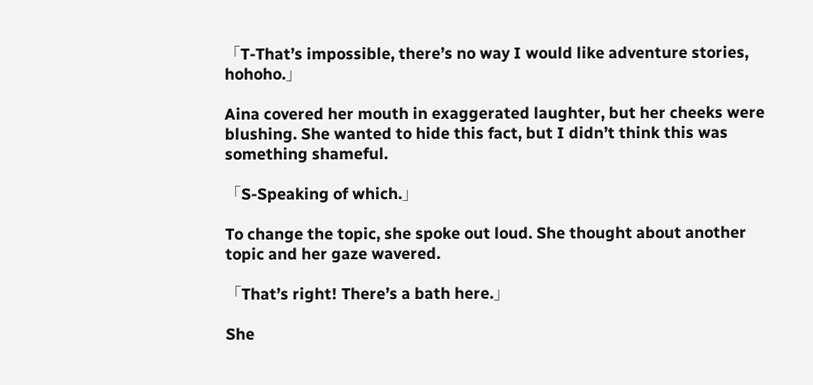「T-That’s impossible, there’s no way I would like adventure stories, hohoho.」

Aina covered her mouth in exaggerated laughter, but her cheeks were blushing. She wanted to hide this fact, but I didn’t think this was something shameful.

「S-Speaking of which.」

To change the topic, she spoke out loud. She thought about another topic and her gaze wavered.

「That’s right! There’s a bath here.」

She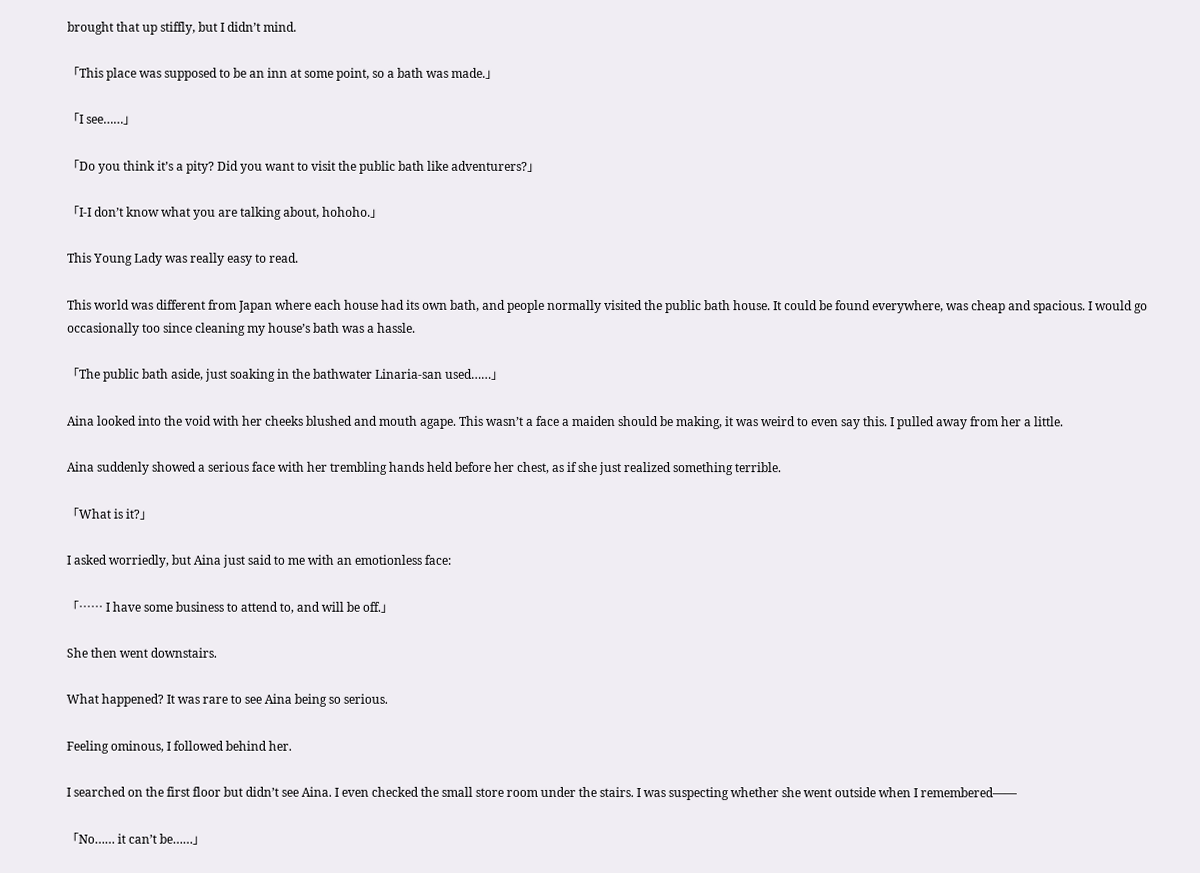brought that up stiffly, but I didn’t mind.

「This place was supposed to be an inn at some point, so a bath was made.」

「I see……」

「Do you think it’s a pity? Did you want to visit the public bath like adventurers?」

「I-I don’t know what you are talking about, hohoho.」

This Young Lady was really easy to read.

This world was different from Japan where each house had its own bath, and people normally visited the public bath house. It could be found everywhere, was cheap and spacious. I would go occasionally too since cleaning my house’s bath was a hassle.

「The public bath aside, just soaking in the bathwater Linaria-san used……」

Aina looked into the void with her cheeks blushed and mouth agape. This wasn’t a face a maiden should be making, it was weird to even say this. I pulled away from her a little.

Aina suddenly showed a serious face with her trembling hands held before her chest, as if she just realized something terrible.

「What is it?」

I asked worriedly, but Aina just said to me with an emotionless face:

「…… I have some business to attend to, and will be off.」

She then went downstairs.

What happened? It was rare to see Aina being so serious.

Feeling ominous, I followed behind her.

I searched on the first floor but didn’t see Aina. I even checked the small store room under the stairs. I was suspecting whether she went outside when I remembered——

「No…… it can’t be……」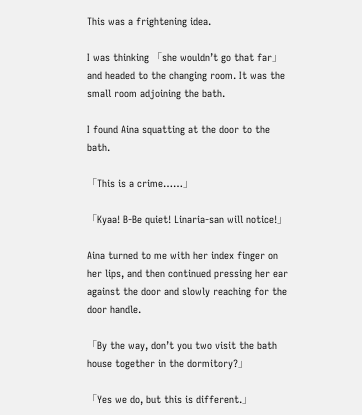This was a frightening idea.

I was thinking 「she wouldn’t go that far」 and headed to the changing room. It was the small room adjoining the bath.

I found Aina squatting at the door to the bath.

「This is a crime……」

「Kyaa! B-Be quiet! Linaria-san will notice!」

Aina turned to me with her index finger on her lips, and then continued pressing her ear against the door and slowly reaching for the door handle.

「By the way, don’t you two visit the bath house together in the dormitory?」

「Yes we do, but this is different.」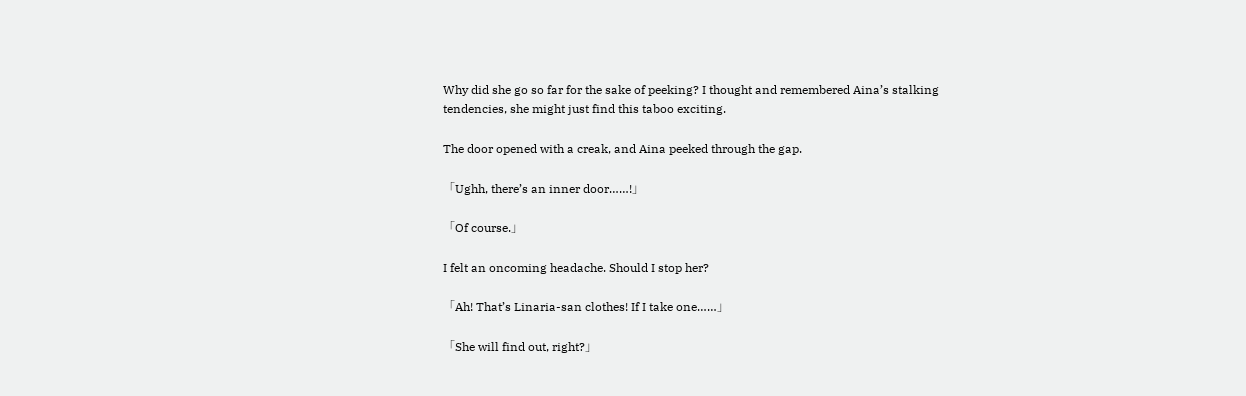Why did she go so far for the sake of peeking? I thought and remembered Aina’s stalking tendencies, she might just find this taboo exciting.

The door opened with a creak, and Aina peeked through the gap.

「Ughh, there’s an inner door……!」

「Of course.」

I felt an oncoming headache. Should I stop her?

「Ah! That’s Linaria-san clothes! If I take one……」

「She will find out, right?」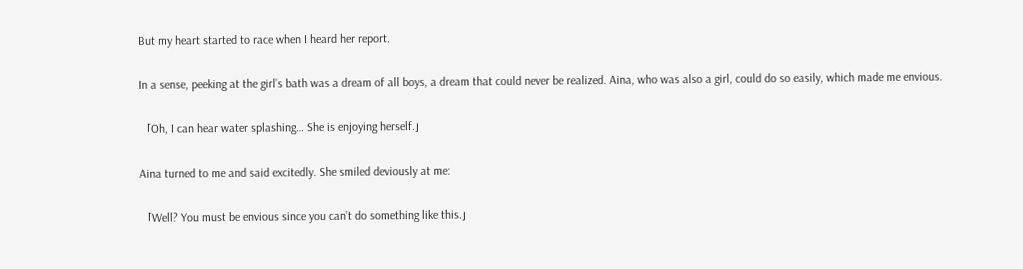But my heart started to race when I heard her report.

In a sense, peeking at the girl’s bath was a dream of all boys, a dream that could never be realized. Aina, who was also a girl, could do so easily, which made me envious.

「Oh, I can hear water splashing… She is enjoying herself.」

Aina turned to me and said excitedly. She smiled deviously at me:

「Well? You must be envious since you can’t do something like this.」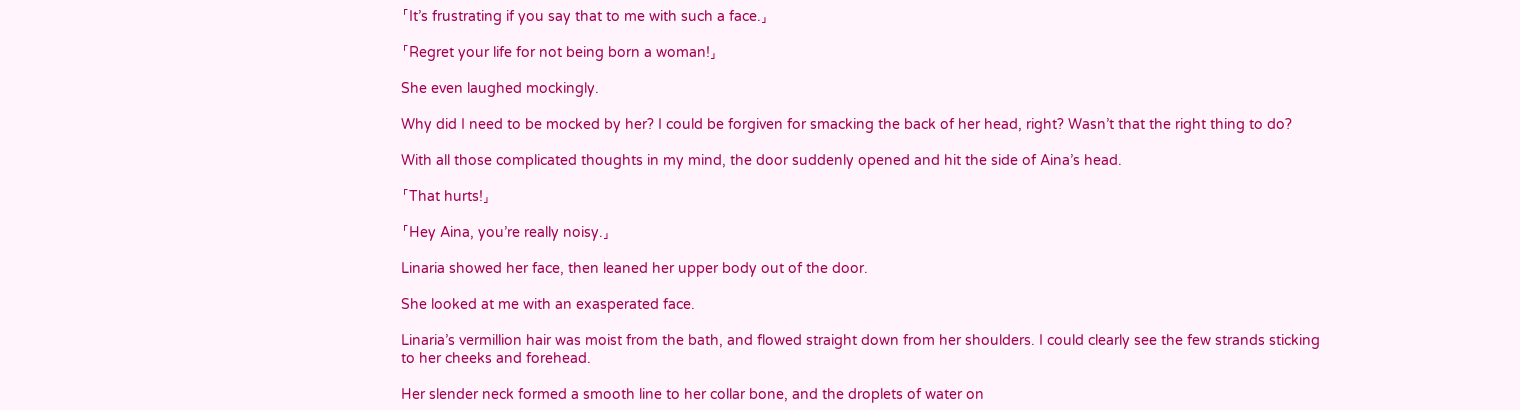「It’s frustrating if you say that to me with such a face.」

「Regret your life for not being born a woman!」

She even laughed mockingly.

Why did I need to be mocked by her? I could be forgiven for smacking the back of her head, right? Wasn’t that the right thing to do?

With all those complicated thoughts in my mind, the door suddenly opened and hit the side of Aina’s head.

「That hurts!」

「Hey Aina, you’re really noisy.」

Linaria showed her face, then leaned her upper body out of the door.

She looked at me with an exasperated face.

Linaria’s vermillion hair was moist from the bath, and flowed straight down from her shoulders. I could clearly see the few strands sticking to her cheeks and forehead.

Her slender neck formed a smooth line to her collar bone, and the droplets of water on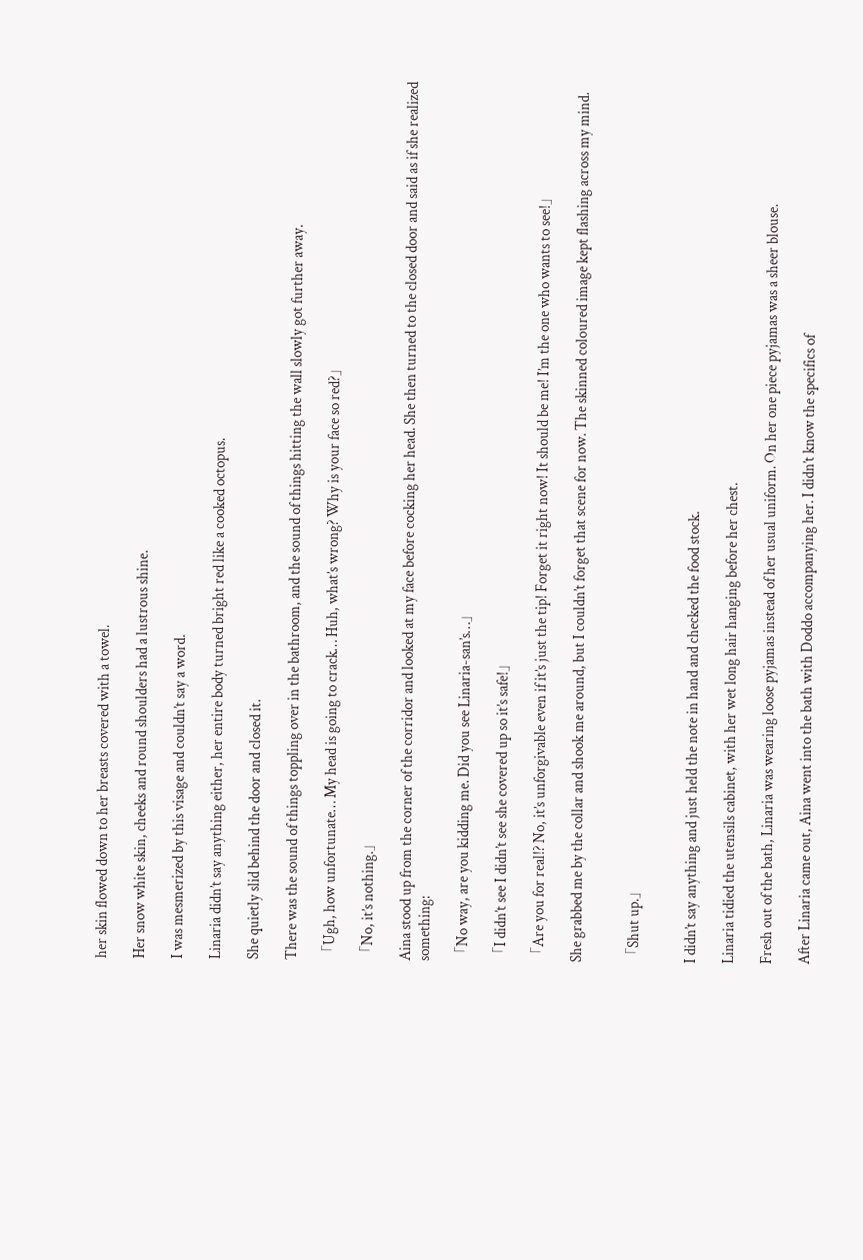her skin flowed down to her breasts covered with a towel.

Her snow white skin, cheeks and round shoulders had a lustrous shine.

I was mesmerized by this visage and couldn’t say a word.

Linaria didn’t say anything either, her entire body turned bright red like a cooked octopus.

She quietly slid behind the door and closed it.

There was the sound of things toppling over in the bathroom, and the sound of things hitting the wall slowly got further away.

「Ugh, how unfortunate… My head is going to crack… Huh, what’s wrong? Why is your face so red?」

「No, it’s nothing.」

Aina stood up from the corner of the corridor and looked at my face before cocking her head. She then turned to the closed door and said as if she realized something:

「No way, are you kidding me. Did you see Linaria-san’s…」

「I didn’t see I didn’t see she covered up so it’s safe!」

「Are you for real!? No, it’s unforgivable even if it’s just the tip! Forget it right now! It should be me! I’m the one who wants to see!」

She grabbed me by the collar and shook me around, but I couldn’t forget that scene for now. The skinned coloured image kept flashing across my mind.


「Shut up.」


I didn’t say anything and just held the note in hand and checked the food stock.

Linaria tidied the utensils cabinet, with her wet long hair hanging before her chest.

Fresh out of the bath, Linaria was wearing loose pyjamas instead of her usual uniform. On her one piece pyjamas was a sheer blouse.

After Linaria came out, Aina went into the bath with Doddo accompanying her. I didn’t know the specifics of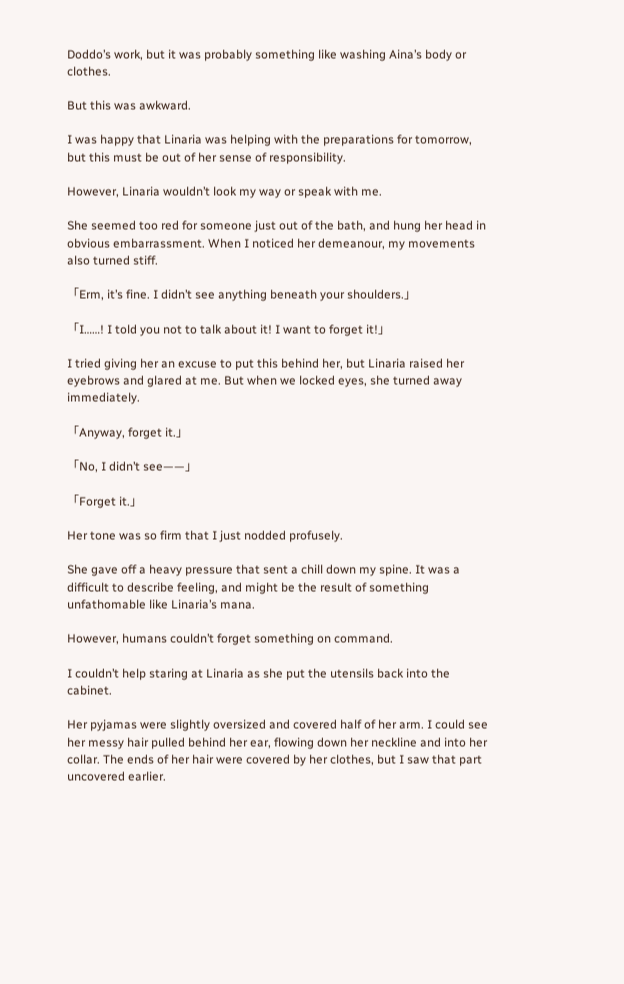Doddo’s work, but it was probably something like washing Aina’s body or clothes.

But this was awkward.

I was happy that Linaria was helping with the preparations for tomorrow, but this must be out of her sense of responsibility.

However, Linaria wouldn’t look my way or speak with me.

She seemed too red for someone just out of the bath, and hung her head in obvious embarrassment. When I noticed her demeanour, my movements also turned stiff.

「Erm, it’s fine. I didn’t see anything beneath your shoulders.」

「I……! I told you not to talk about it! I want to forget it!」

I tried giving her an excuse to put this behind her, but Linaria raised her eyebrows and glared at me. But when we locked eyes, she turned away immediately.

「Anyway, forget it.」

「No, I didn’t see——」

「Forget it.」

Her tone was so firm that I just nodded profusely.

She gave off a heavy pressure that sent a chill down my spine. It was a difficult to describe feeling, and might be the result of something unfathomable like Linaria’s mana.

However, humans couldn’t forget something on command.

I couldn’t help staring at Linaria as she put the utensils back into the cabinet.

Her pyjamas were slightly oversized and covered half of her arm. I could see her messy hair pulled behind her ear, flowing down her neckline and into her collar. The ends of her hair were covered by her clothes, but I saw that part uncovered earlier.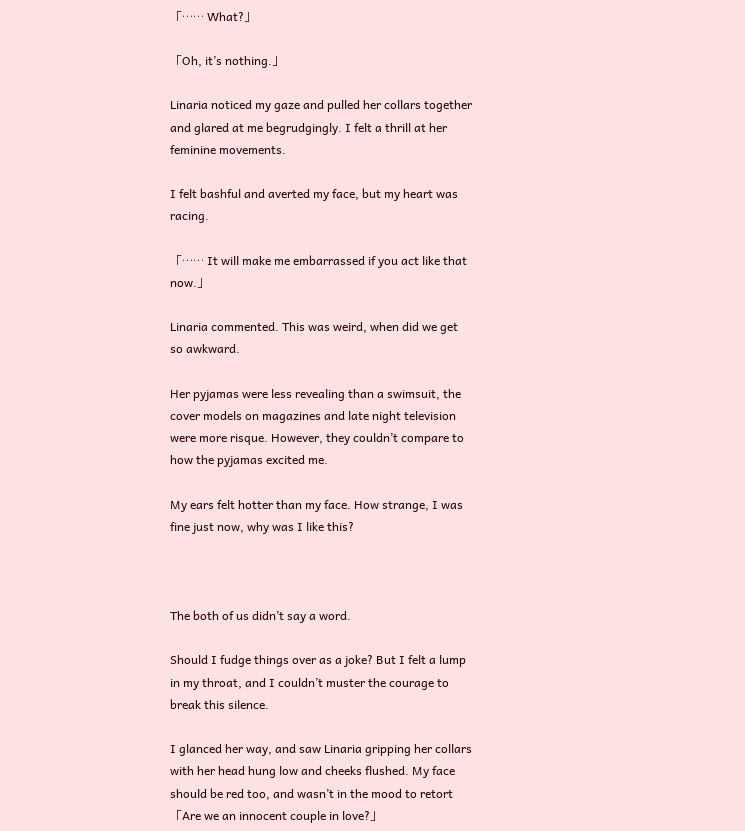「…… What?」

「Oh, it’s nothing.」

Linaria noticed my gaze and pulled her collars together and glared at me begrudgingly. I felt a thrill at her feminine movements.

I felt bashful and averted my face, but my heart was racing.

「…… It will make me embarrassed if you act like that now.」

Linaria commented. This was weird, when did we get so awkward.

Her pyjamas were less revealing than a swimsuit, the cover models on magazines and late night television were more risque. However, they couldn’t compare to how the pyjamas excited me.

My ears felt hotter than my face. How strange, I was fine just now, why was I like this?



The both of us didn’t say a word.

Should I fudge things over as a joke? But I felt a lump in my throat, and I couldn’t muster the courage to break this silence.

I glanced her way, and saw Linaria gripping her collars with her head hung low and cheeks flushed. My face should be red too, and wasn’t in the mood to retort 「Are we an innocent couple in love?」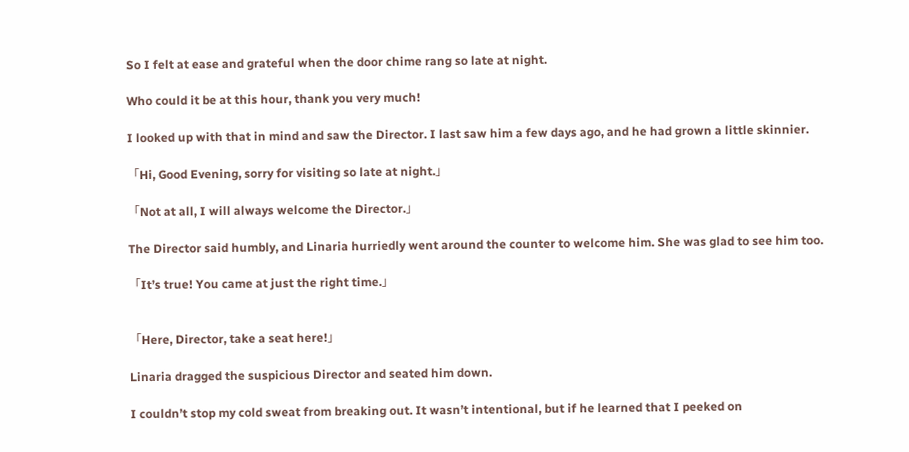So I felt at ease and grateful when the door chime rang so late at night.

Who could it be at this hour, thank you very much!

I looked up with that in mind and saw the Director. I last saw him a few days ago, and he had grown a little skinnier.

「Hi, Good Evening, sorry for visiting so late at night.」

「Not at all, I will always welcome the Director.」

The Director said humbly, and Linaria hurriedly went around the counter to welcome him. She was glad to see him too.

「It’s true! You came at just the right time.」


「Here, Director, take a seat here!」

Linaria dragged the suspicious Director and seated him down.

I couldn’t stop my cold sweat from breaking out. It wasn’t intentional, but if he learned that I peeked on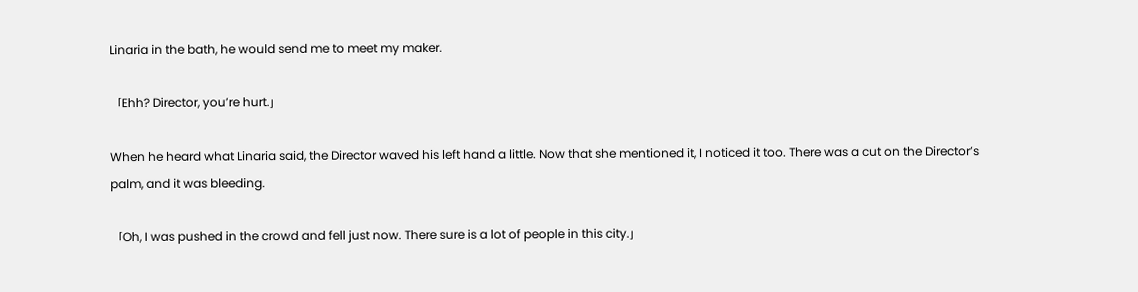Linaria in the bath, he would send me to meet my maker.

「Ehh? Director, you’re hurt.」

When he heard what Linaria said, the Director waved his left hand a little. Now that she mentioned it, I noticed it too. There was a cut on the Director’s palm, and it was bleeding.

「Oh, I was pushed in the crowd and fell just now. There sure is a lot of people in this city.」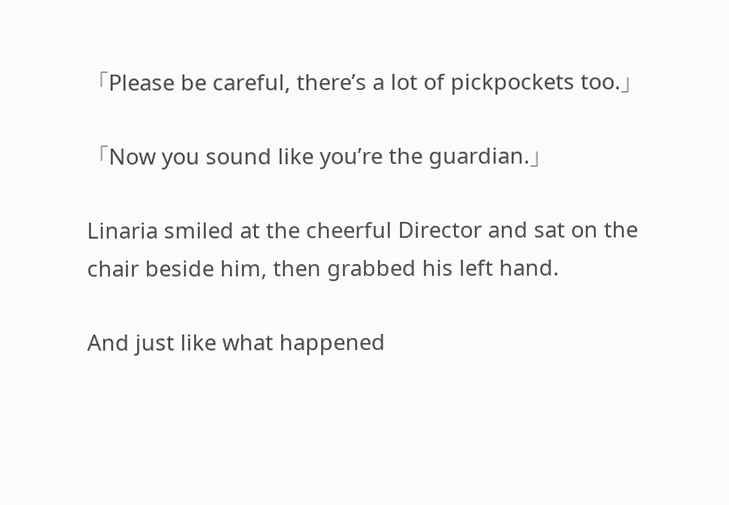「Please be careful, there’s a lot of pickpockets too.」

「Now you sound like you’re the guardian.」

Linaria smiled at the cheerful Director and sat on the chair beside him, then grabbed his left hand.

And just like what happened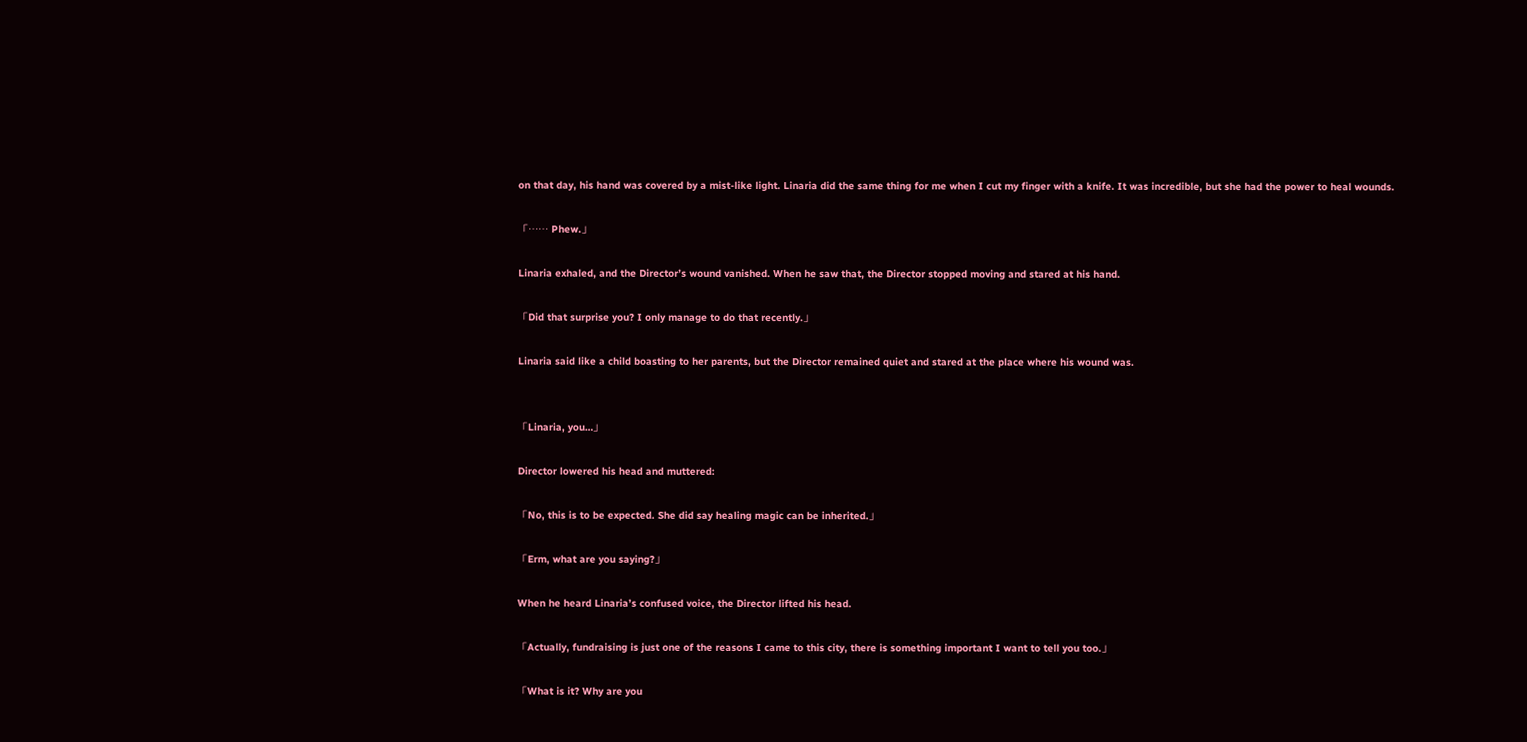on that day, his hand was covered by a mist-like light. Linaria did the same thing for me when I cut my finger with a knife. It was incredible, but she had the power to heal wounds.

「…… Phew.」

Linaria exhaled, and the Director’s wound vanished. When he saw that, the Director stopped moving and stared at his hand.

「Did that surprise you? I only manage to do that recently.」

Linaria said like a child boasting to her parents, but the Director remained quiet and stared at the place where his wound was.


「Linaria, you…」

Director lowered his head and muttered:

「No, this is to be expected. She did say healing magic can be inherited.」

「Erm, what are you saying?」

When he heard Linaria’s confused voice, the Director lifted his head.

「Actually, fundraising is just one of the reasons I came to this city, there is something important I want to tell you too.」

「What is it? Why are you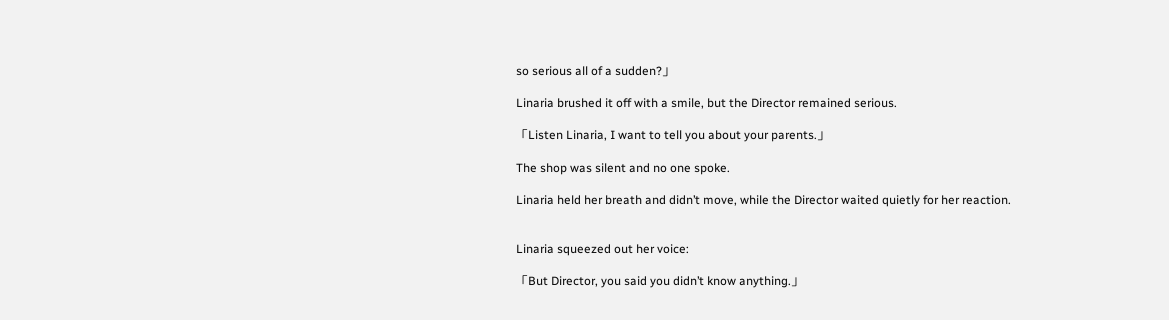so serious all of a sudden?」

Linaria brushed it off with a smile, but the Director remained serious.

「Listen Linaria, I want to tell you about your parents.」

The shop was silent and no one spoke.

Linaria held her breath and didn’t move, while the Director waited quietly for her reaction.


Linaria squeezed out her voice:

「But Director, you said you didn’t know anything.」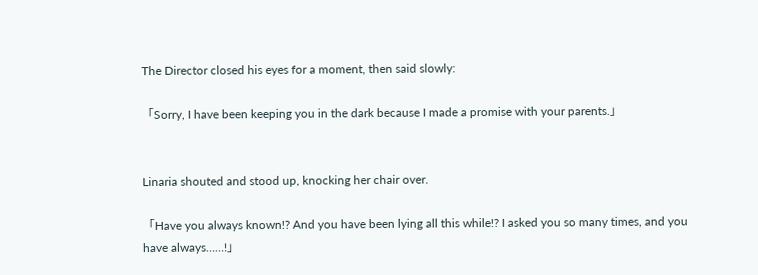The Director closed his eyes for a moment, then said slowly:

「Sorry, I have been keeping you in the dark because I made a promise with your parents.」


Linaria shouted and stood up, knocking her chair over.

「Have you always known!? And you have been lying all this while!? I asked you so many times, and you have always……!」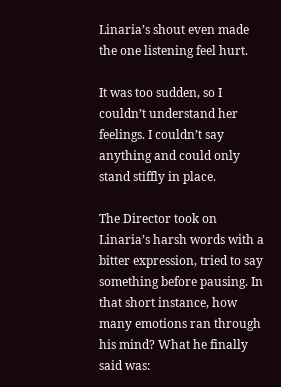Linaria’s shout even made the one listening feel hurt.

It was too sudden, so I couldn’t understand her feelings. I couldn’t say anything and could only stand stiffly in place.

The Director took on Linaria’s harsh words with a bitter expression, tried to say something before pausing. In that short instance, how many emotions ran through his mind? What he finally said was: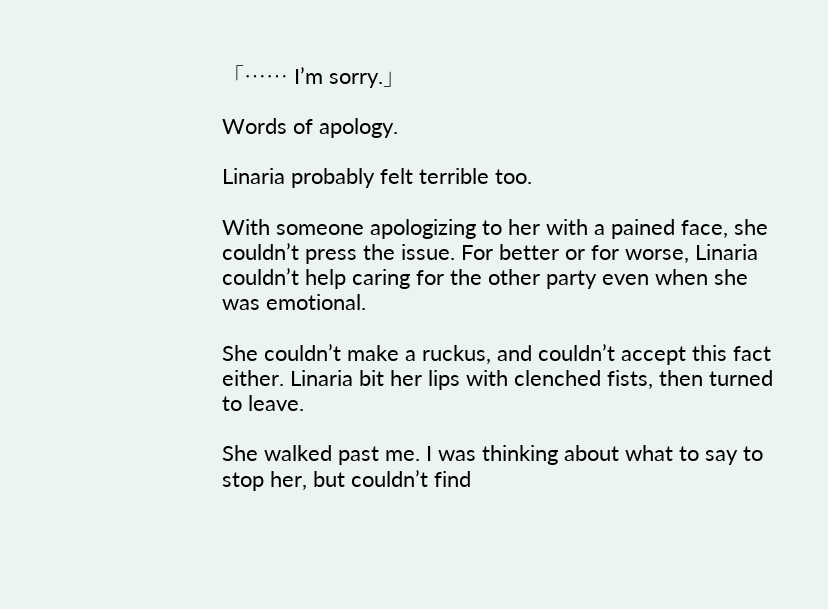「…… I’m sorry.」

Words of apology.

Linaria probably felt terrible too.

With someone apologizing to her with a pained face, she couldn’t press the issue. For better or for worse, Linaria couldn’t help caring for the other party even when she was emotional.

She couldn’t make a ruckus, and couldn’t accept this fact either. Linaria bit her lips with clenched fists, then turned to leave.

She walked past me. I was thinking about what to say to stop her, but couldn’t find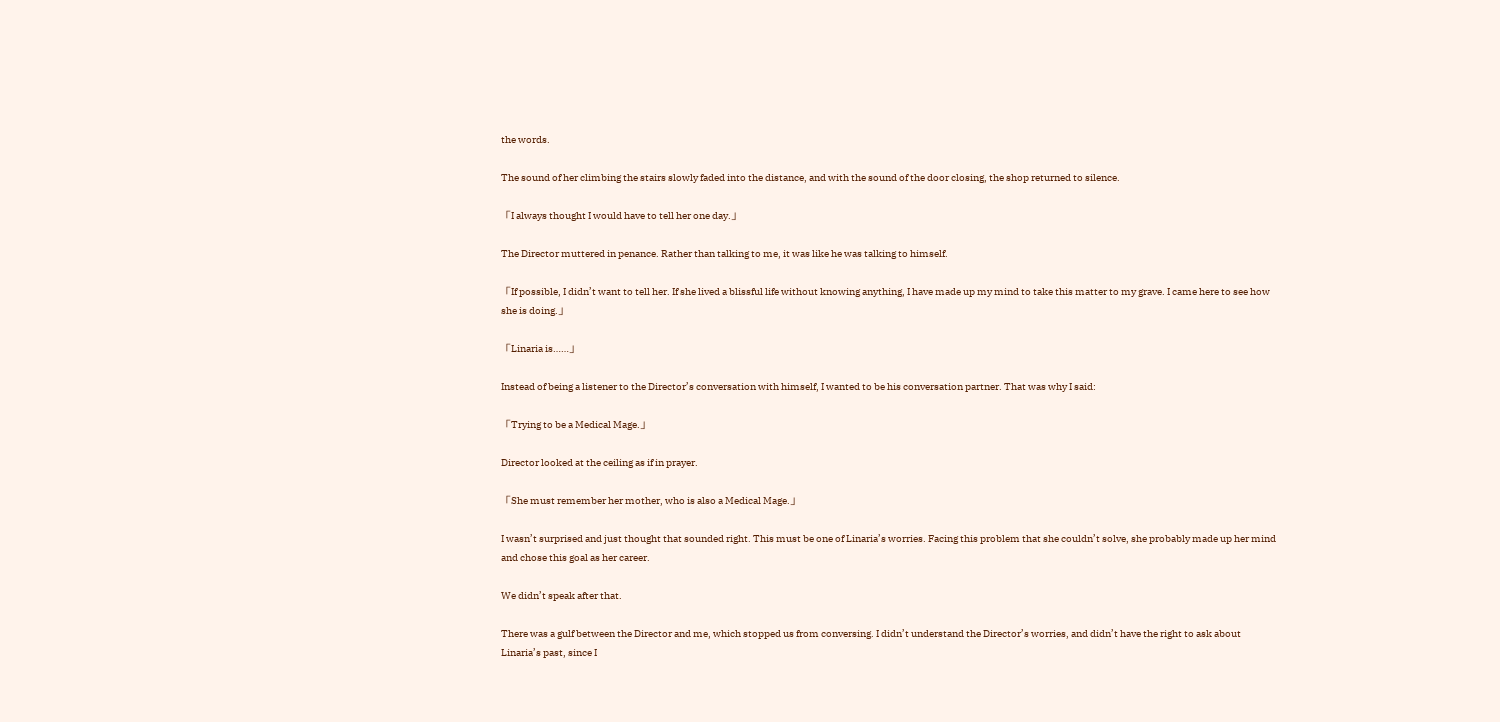the words.

The sound of her climbing the stairs slowly faded into the distance, and with the sound of the door closing, the shop returned to silence.

「I always thought I would have to tell her one day.」

The Director muttered in penance. Rather than talking to me, it was like he was talking to himself.

「If possible, I didn’t want to tell her. If she lived a blissful life without knowing anything, I have made up my mind to take this matter to my grave. I came here to see how she is doing.」

「Linaria is……」

Instead of being a listener to the Director’s conversation with himself, I wanted to be his conversation partner. That was why I said:

「Trying to be a Medical Mage.」

Director looked at the ceiling as if in prayer.

「She must remember her mother, who is also a Medical Mage.」

I wasn’t surprised and just thought that sounded right. This must be one of Linaria’s worries. Facing this problem that she couldn’t solve, she probably made up her mind and chose this goal as her career.

We didn’t speak after that.

There was a gulf between the Director and me, which stopped us from conversing. I didn’t understand the Director’s worries, and didn’t have the right to ask about Linaria’s past, since I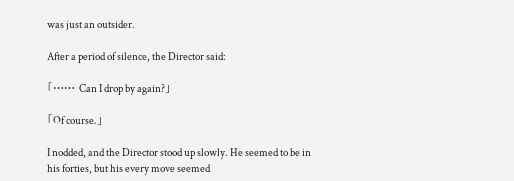was just an outsider.

After a period of silence, the Director said:

「…… Can I drop by again?」

「Of course.」

I nodded, and the Director stood up slowly. He seemed to be in his forties, but his every move seemed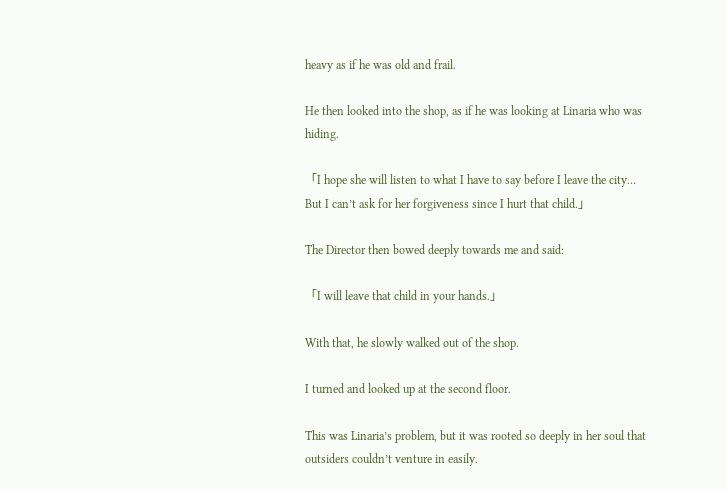heavy as if he was old and frail.

He then looked into the shop, as if he was looking at Linaria who was hiding.

「I hope she will listen to what I have to say before I leave the city… But I can’t ask for her forgiveness since I hurt that child.」

The Director then bowed deeply towards me and said:

「I will leave that child in your hands.」

With that, he slowly walked out of the shop.

I turned and looked up at the second floor.

This was Linaria’s problem, but it was rooted so deeply in her soul that outsiders couldn’t venture in easily.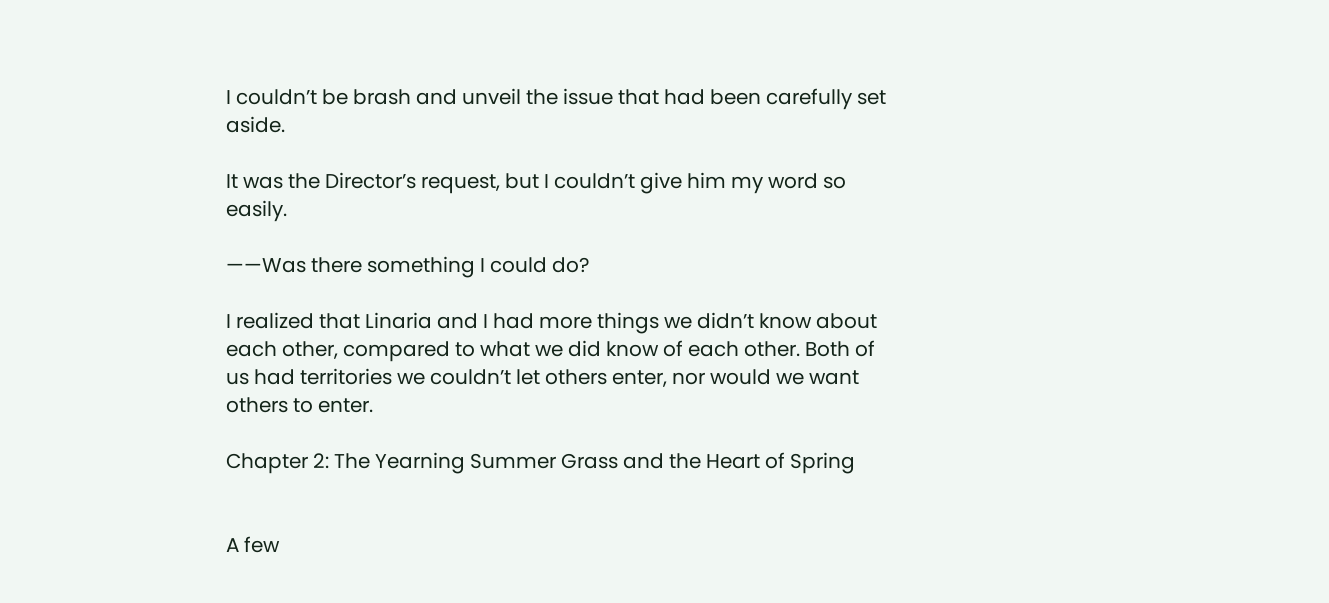I couldn’t be brash and unveil the issue that had been carefully set aside.

It was the Director’s request, but I couldn’t give him my word so easily.

——Was there something I could do?

I realized that Linaria and I had more things we didn’t know about each other, compared to what we did know of each other. Both of us had territories we couldn’t let others enter, nor would we want others to enter.

Chapter 2: The Yearning Summer Grass and the Heart of Spring


A few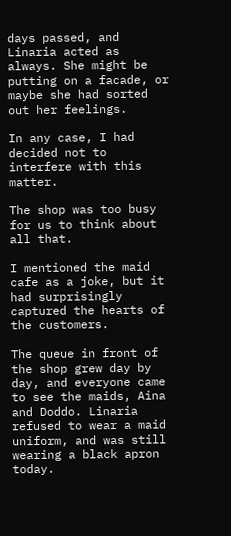days passed, and Linaria acted as always. She might be putting on a facade, or maybe she had sorted out her feelings.

In any case, I had decided not to interfere with this matter.

The shop was too busy for us to think about all that.

I mentioned the maid cafe as a joke, but it had surprisingly captured the hearts of the customers.

The queue in front of the shop grew day by day, and everyone came to see the maids, Aina and Doddo. Linaria refused to wear a maid uniform, and was still wearing a black apron today.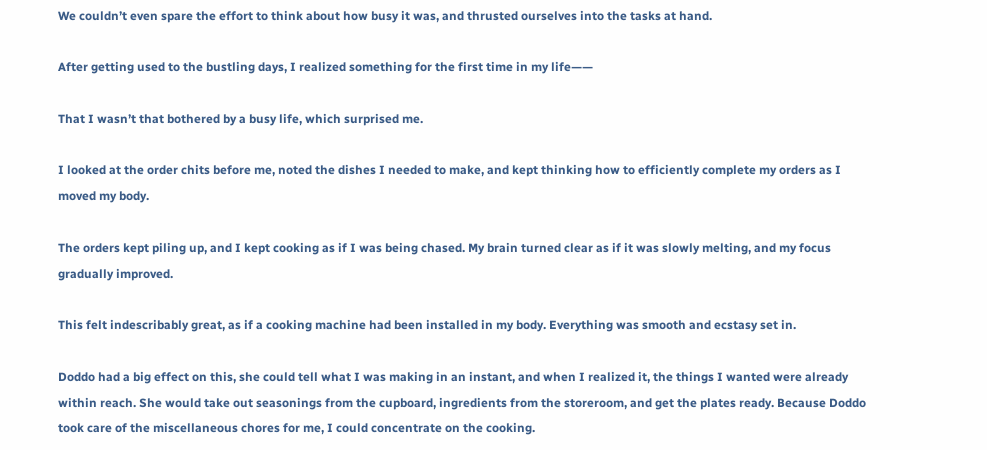We couldn’t even spare the effort to think about how busy it was, and thrusted ourselves into the tasks at hand.

After getting used to the bustling days, I realized something for the first time in my life——

That I wasn’t that bothered by a busy life, which surprised me.

I looked at the order chits before me, noted the dishes I needed to make, and kept thinking how to efficiently complete my orders as I moved my body.

The orders kept piling up, and I kept cooking as if I was being chased. My brain turned clear as if it was slowly melting, and my focus gradually improved.

This felt indescribably great, as if a cooking machine had been installed in my body. Everything was smooth and ecstasy set in.

Doddo had a big effect on this, she could tell what I was making in an instant, and when I realized it, the things I wanted were already within reach. She would take out seasonings from the cupboard, ingredients from the storeroom, and get the plates ready. Because Doddo took care of the miscellaneous chores for me, I could concentrate on the cooking.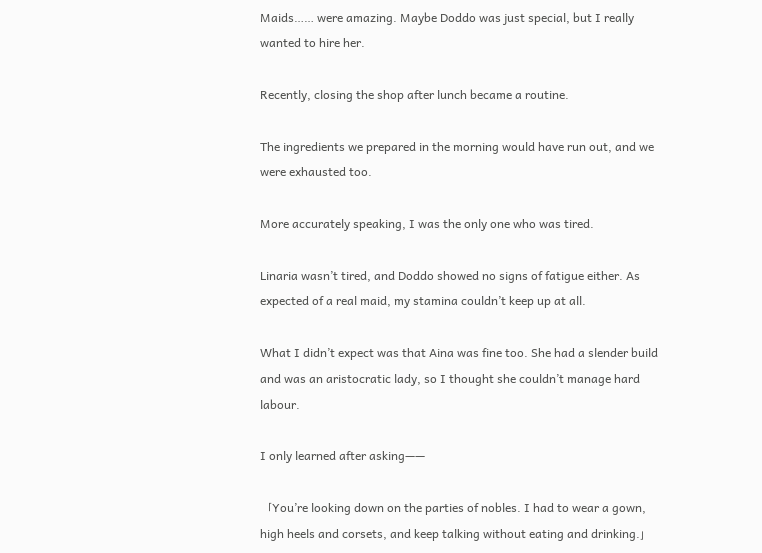Maids…… were amazing. Maybe Doddo was just special, but I really wanted to hire her.

Recently, closing the shop after lunch became a routine.

The ingredients we prepared in the morning would have run out, and we were exhausted too.

More accurately speaking, I was the only one who was tired.

Linaria wasn’t tired, and Doddo showed no signs of fatigue either. As expected of a real maid, my stamina couldn’t keep up at all.

What I didn’t expect was that Aina was fine too. She had a slender build and was an aristocratic lady, so I thought she couldn’t manage hard labour.

I only learned after asking——

「You’re looking down on the parties of nobles. I had to wear a gown, high heels and corsets, and keep talking without eating and drinking.」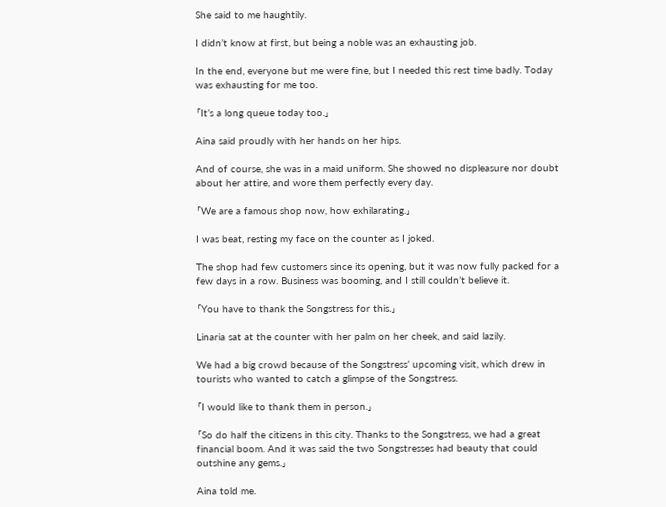She said to me haughtily.

I didn’t know at first, but being a noble was an exhausting job.

In the end, everyone but me were fine, but I needed this rest time badly. Today was exhausting for me too.

「It’s a long queue today too.」

Aina said proudly with her hands on her hips.

And of course, she was in a maid uniform. She showed no displeasure nor doubt about her attire, and wore them perfectly every day.

「We are a famous shop now, how exhilarating.」

I was beat, resting my face on the counter as I joked.

The shop had few customers since its opening, but it was now fully packed for a few days in a row. Business was booming, and I still couldn’t believe it.

「You have to thank the Songstress for this.」

Linaria sat at the counter with her palm on her cheek, and said lazily.

We had a big crowd because of the Songstress’ upcoming visit, which drew in tourists who wanted to catch a glimpse of the Songstress.

「I would like to thank them in person.」

「So do half the citizens in this city. Thanks to the Songstress, we had a great financial boom. And it was said the two Songstresses had beauty that could outshine any gems.」

Aina told me.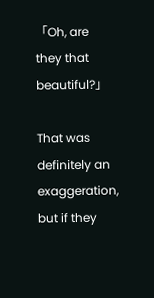「Oh, are they that beautiful?」

That was definitely an exaggeration, but if they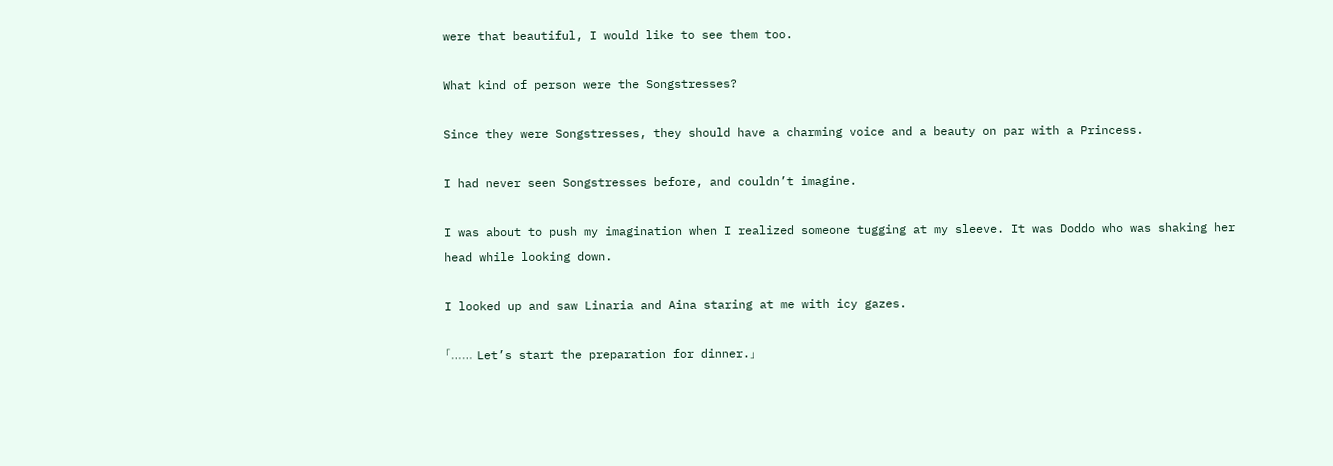were that beautiful, I would like to see them too.

What kind of person were the Songstresses?

Since they were Songstresses, they should have a charming voice and a beauty on par with a Princess.

I had never seen Songstresses before, and couldn’t imagine.

I was about to push my imagination when I realized someone tugging at my sleeve. It was Doddo who was shaking her head while looking down.

I looked up and saw Linaria and Aina staring at me with icy gazes.

「…… Let’s start the preparation for dinner.」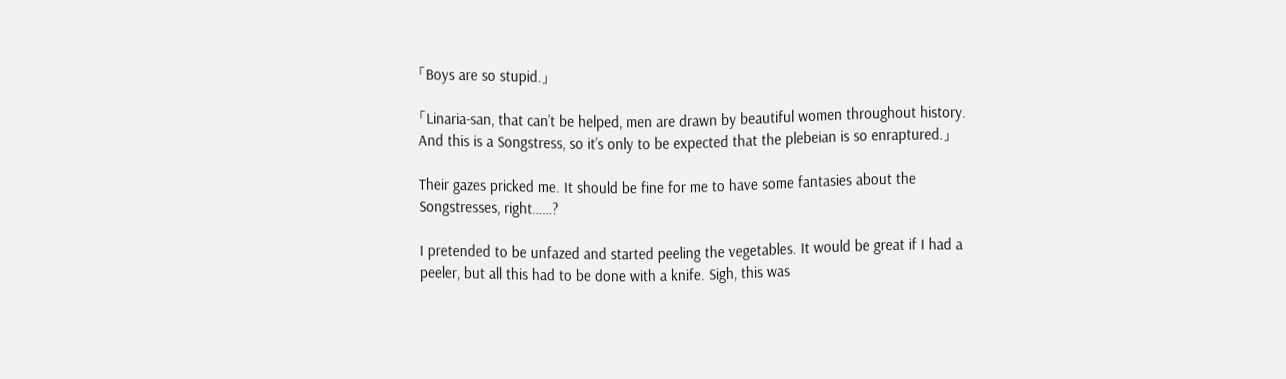「Boys are so stupid.」

「Linaria-san, that can’t be helped, men are drawn by beautiful women throughout history. And this is a Songstress, so it’s only to be expected that the plebeian is so enraptured.」

Their gazes pricked me. It should be fine for me to have some fantasies about the Songstresses, right……?

I pretended to be unfazed and started peeling the vegetables. It would be great if I had a peeler, but all this had to be done with a knife. Sigh, this was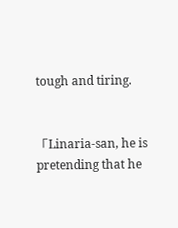tough and tiring.


「Linaria-san, he is pretending that he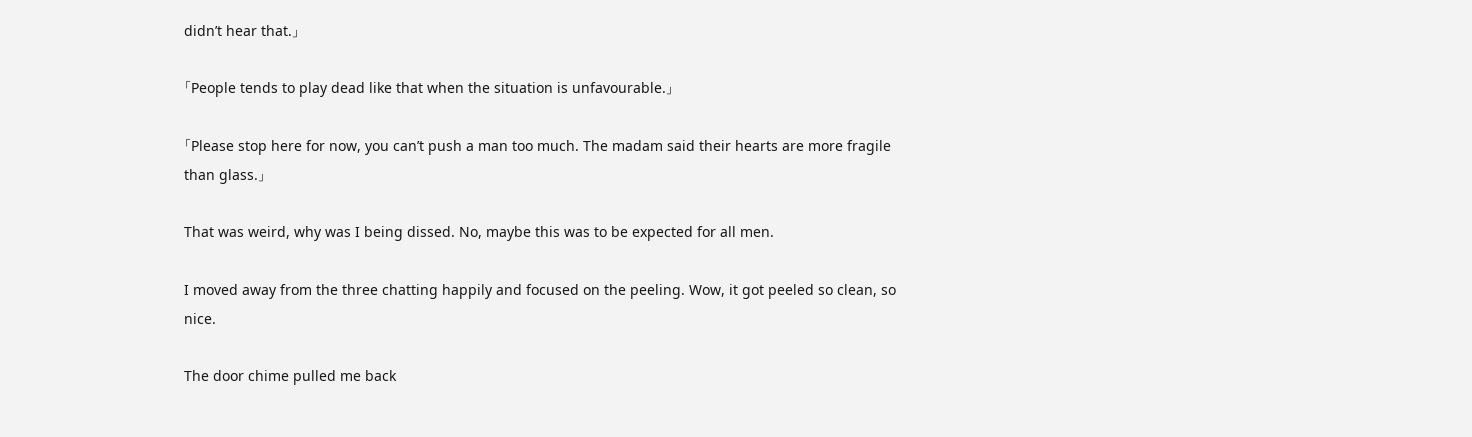didn’t hear that.」

「People tends to play dead like that when the situation is unfavourable.」

「Please stop here for now, you can’t push a man too much. The madam said their hearts are more fragile than glass.」

That was weird, why was I being dissed. No, maybe this was to be expected for all men.

I moved away from the three chatting happily and focused on the peeling. Wow, it got peeled so clean, so nice.

The door chime pulled me back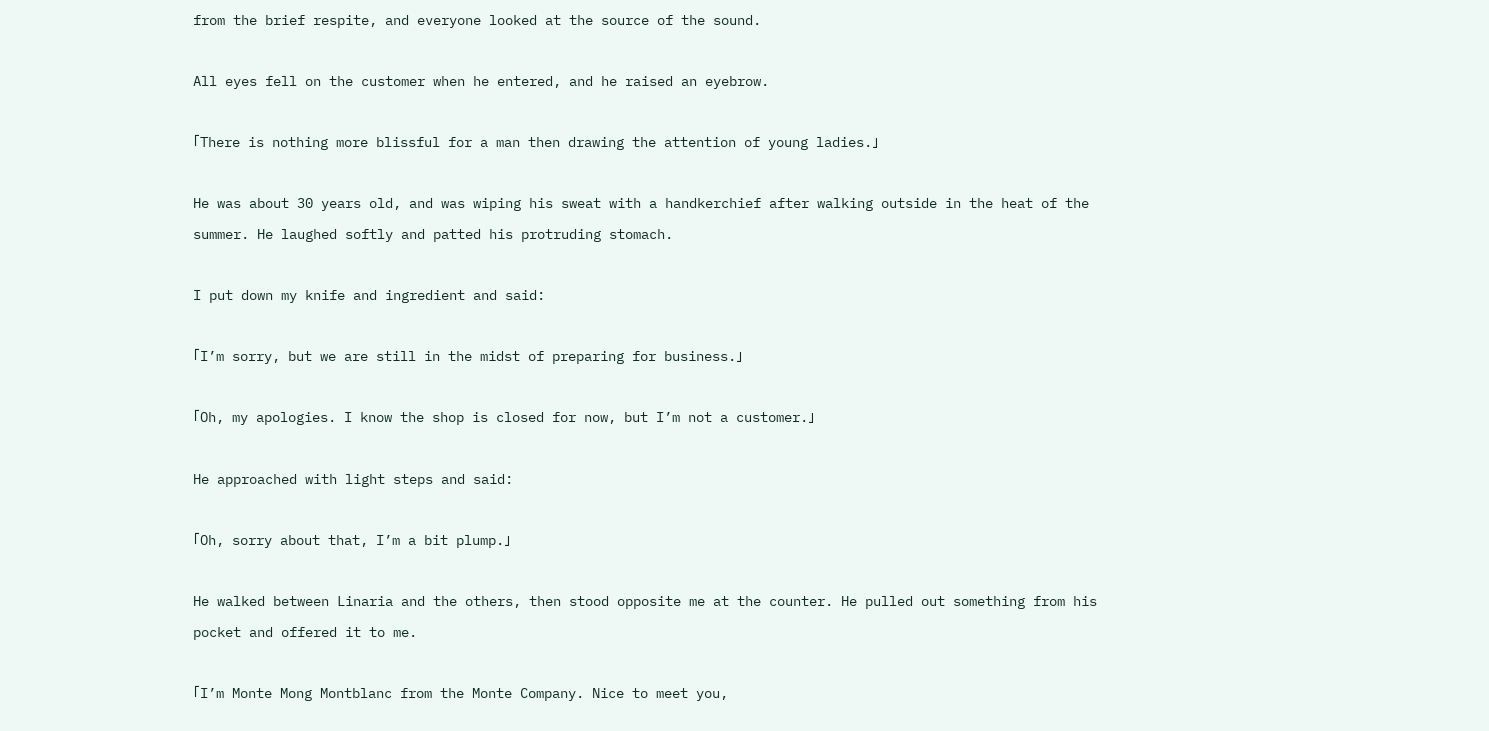from the brief respite, and everyone looked at the source of the sound.

All eyes fell on the customer when he entered, and he raised an eyebrow.

「There is nothing more blissful for a man then drawing the attention of young ladies.」

He was about 30 years old, and was wiping his sweat with a handkerchief after walking outside in the heat of the summer. He laughed softly and patted his protruding stomach.

I put down my knife and ingredient and said:

「I’m sorry, but we are still in the midst of preparing for business.」

「Oh, my apologies. I know the shop is closed for now, but I’m not a customer.」

He approached with light steps and said:

「Oh, sorry about that, I’m a bit plump.」

He walked between Linaria and the others, then stood opposite me at the counter. He pulled out something from his pocket and offered it to me.

「I’m Monte Mong Montblanc from the Monte Company. Nice to meet you,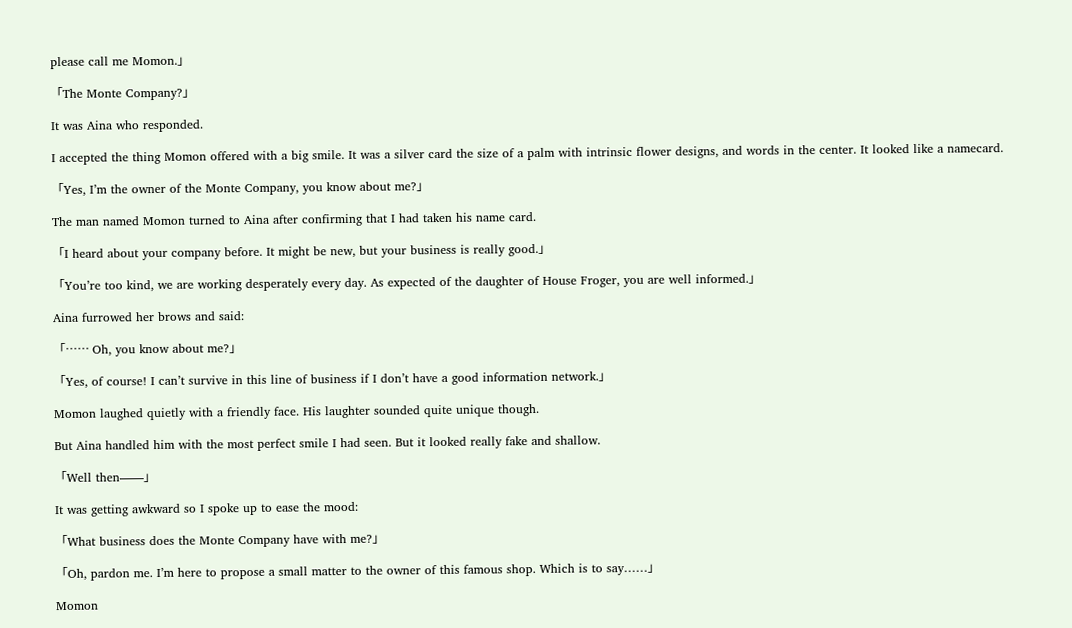please call me Momon.」

「The Monte Company?」

It was Aina who responded.

I accepted the thing Momon offered with a big smile. It was a silver card the size of a palm with intrinsic flower designs, and words in the center. It looked like a namecard.

「Yes, I’m the owner of the Monte Company, you know about me?」

The man named Momon turned to Aina after confirming that I had taken his name card.

「I heard about your company before. It might be new, but your business is really good.」

「You’re too kind, we are working desperately every day. As expected of the daughter of House Froger, you are well informed.」

Aina furrowed her brows and said:

「…… Oh, you know about me?」

「Yes, of course! I can’t survive in this line of business if I don’t have a good information network.」

Momon laughed quietly with a friendly face. His laughter sounded quite unique though.

But Aina handled him with the most perfect smile I had seen. But it looked really fake and shallow.

「Well then——」

It was getting awkward so I spoke up to ease the mood:

「What business does the Monte Company have with me?」

「Oh, pardon me. I’m here to propose a small matter to the owner of this famous shop. Which is to say……」

Momon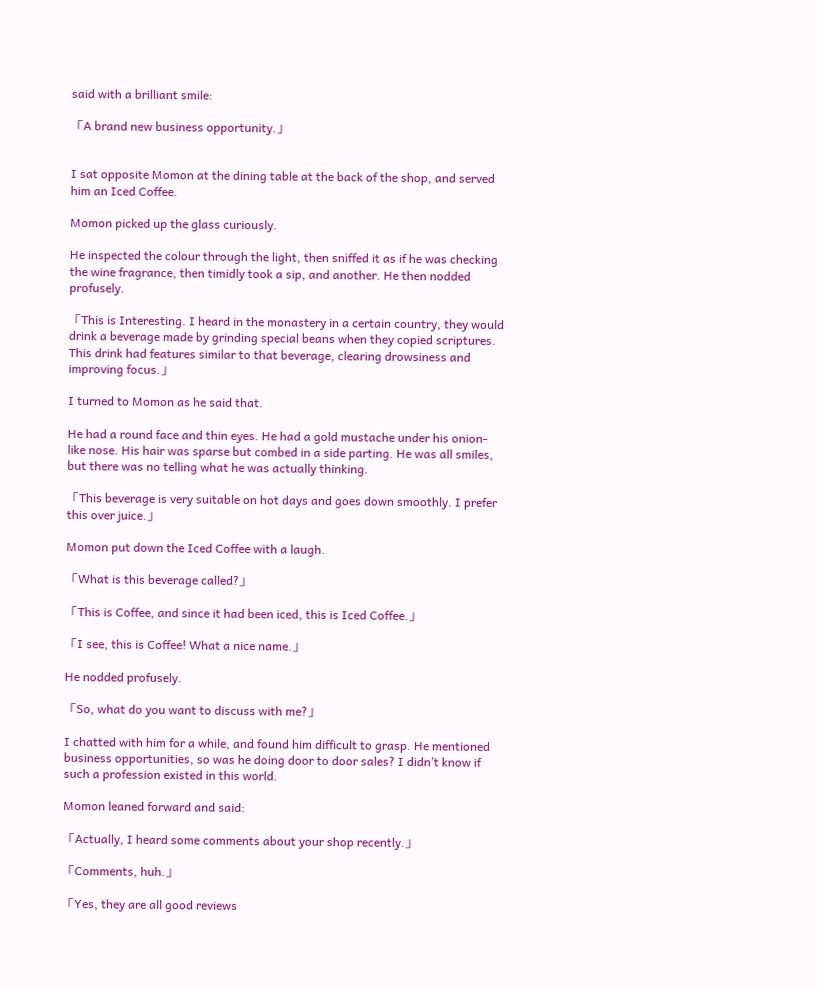said with a brilliant smile:

「A brand new business opportunity.」


I sat opposite Momon at the dining table at the back of the shop, and served him an Iced Coffee.

Momon picked up the glass curiously.

He inspected the colour through the light, then sniffed it as if he was checking the wine fragrance, then timidly took a sip, and another. He then nodded profusely.

「This is Interesting. I heard in the monastery in a certain country, they would drink a beverage made by grinding special beans when they copied scriptures. This drink had features similar to that beverage, clearing drowsiness and improving focus.」

I turned to Momon as he said that.

He had a round face and thin eyes. He had a gold mustache under his onion-like nose. His hair was sparse but combed in a side parting. He was all smiles, but there was no telling what he was actually thinking.

「This beverage is very suitable on hot days and goes down smoothly. I prefer this over juice.」

Momon put down the Iced Coffee with a laugh.

「What is this beverage called?」

「This is Coffee, and since it had been iced, this is Iced Coffee.」

「I see, this is Coffee! What a nice name.」

He nodded profusely.

「So, what do you want to discuss with me?」

I chatted with him for a while, and found him difficult to grasp. He mentioned business opportunities, so was he doing door to door sales? I didn’t know if such a profession existed in this world.

Momon leaned forward and said:

「Actually, I heard some comments about your shop recently.」

「Comments, huh.」

「Yes, they are all good reviews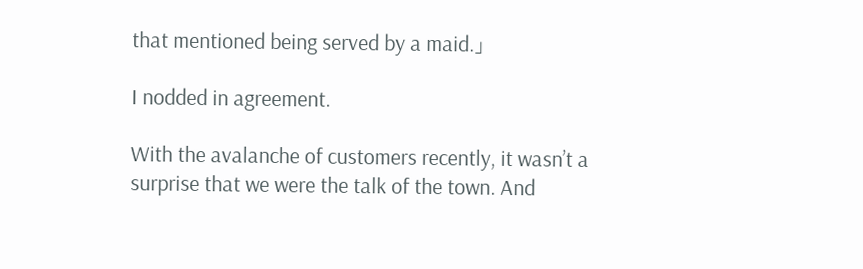that mentioned being served by a maid.」

I nodded in agreement.

With the avalanche of customers recently, it wasn’t a surprise that we were the talk of the town. And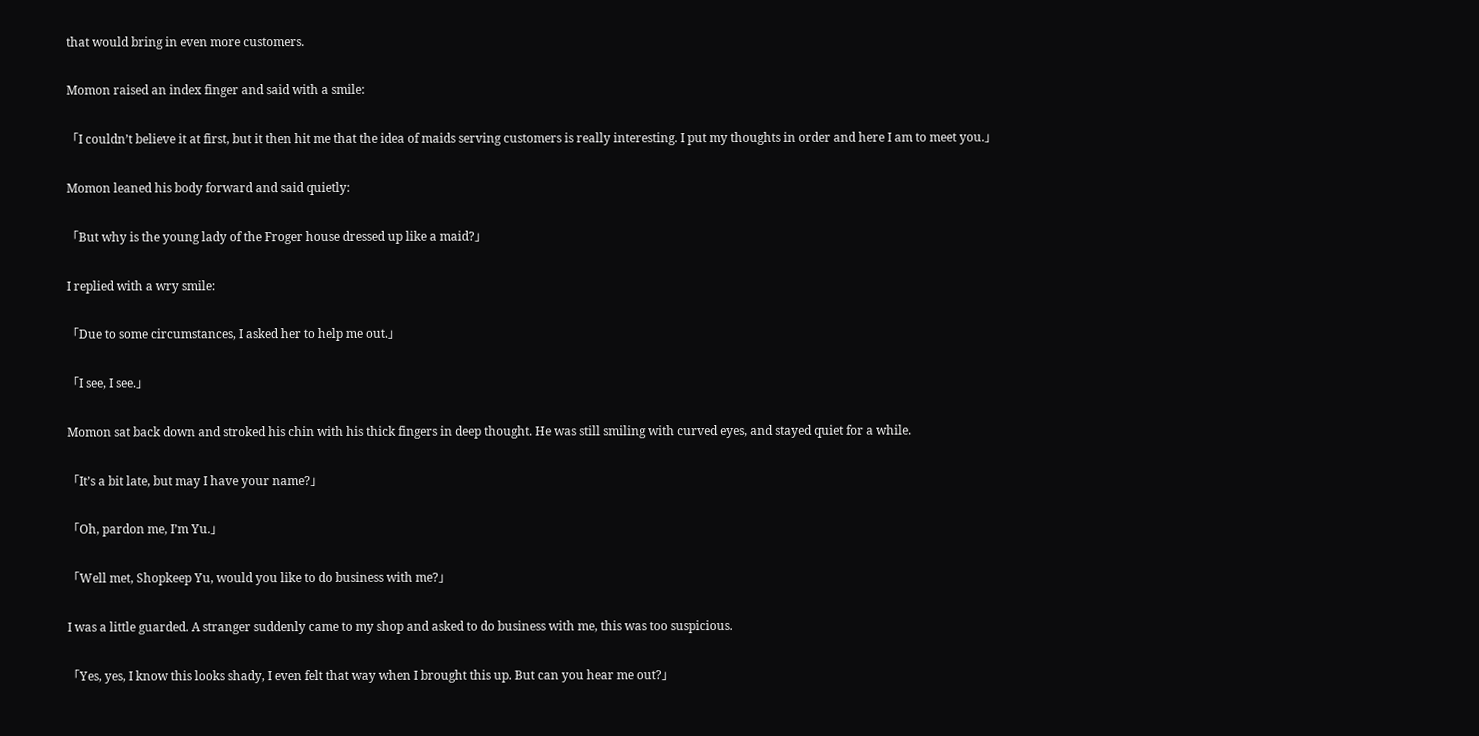that would bring in even more customers.

Momon raised an index finger and said with a smile:

「I couldn’t believe it at first, but it then hit me that the idea of maids serving customers is really interesting. I put my thoughts in order and here I am to meet you.」

Momon leaned his body forward and said quietly:

「But why is the young lady of the Froger house dressed up like a maid?」

I replied with a wry smile:

「Due to some circumstances, I asked her to help me out.」

「I see, I see.」

Momon sat back down and stroked his chin with his thick fingers in deep thought. He was still smiling with curved eyes, and stayed quiet for a while.

「It’s a bit late, but may I have your name?」

「Oh, pardon me, I’m Yu.」

「Well met, Shopkeep Yu, would you like to do business with me?」

I was a little guarded. A stranger suddenly came to my shop and asked to do business with me, this was too suspicious.

「Yes, yes, I know this looks shady, I even felt that way when I brought this up. But can you hear me out?」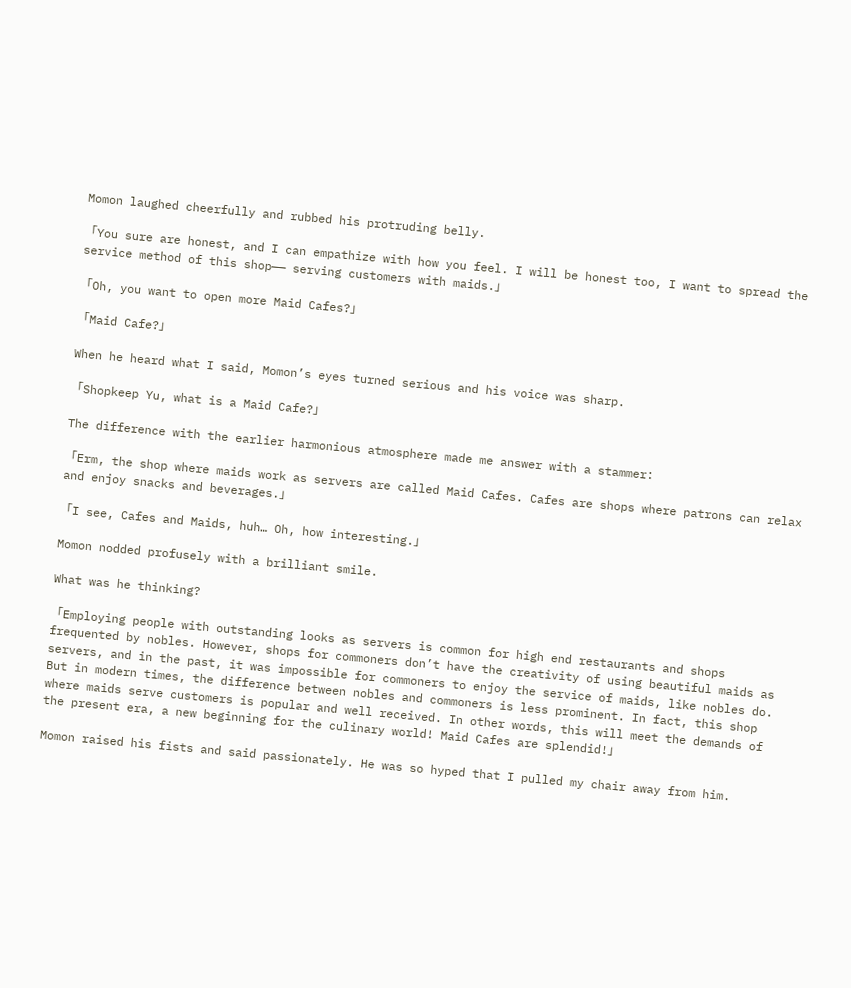Momon laughed cheerfully and rubbed his protruding belly.

「You sure are honest, and I can empathize with how you feel. I will be honest too, I want to spread the service method of this shop—— serving customers with maids.」

「Oh, you want to open more Maid Cafes?」

「Maid Cafe?」

When he heard what I said, Momon’s eyes turned serious and his voice was sharp.

「Shopkeep Yu, what is a Maid Cafe?」

The difference with the earlier harmonious atmosphere made me answer with a stammer:

「Erm, the shop where maids work as servers are called Maid Cafes. Cafes are shops where patrons can relax and enjoy snacks and beverages.」

「I see, Cafes and Maids, huh… Oh, how interesting.」

Momon nodded profusely with a brilliant smile.

What was he thinking?

「Employing people with outstanding looks as servers is common for high end restaurants and shops frequented by nobles. However, shops for commoners don’t have the creativity of using beautiful maids as servers, and in the past, it was impossible for commoners to enjoy the service of maids, like nobles do. But in modern times, the difference between nobles and commoners is less prominent. In fact, this shop where maids serve customers is popular and well received. In other words, this will meet the demands of the present era, a new beginning for the culinary world! Maid Cafes are splendid!」

Momon raised his fists and said passionately. He was so hyped that I pulled my chair away from him.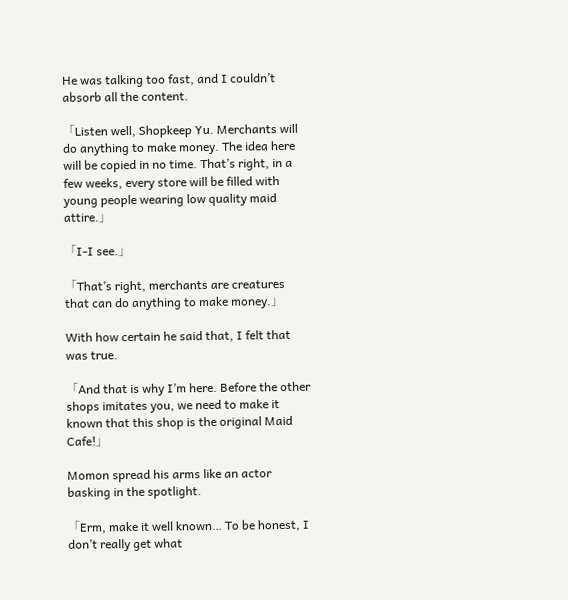He was talking too fast, and I couldn’t absorb all the content.

「Listen well, Shopkeep Yu. Merchants will do anything to make money. The idea here will be copied in no time. That’s right, in a few weeks, every store will be filled with young people wearing low quality maid attire.」

「I-I see.」

「That’s right, merchants are creatures that can do anything to make money.」

With how certain he said that, I felt that was true.

「And that is why I’m here. Before the other shops imitates you, we need to make it known that this shop is the original Maid Cafe!」

Momon spread his arms like an actor basking in the spotlight.

「Erm, make it well known… To be honest, I don’t really get what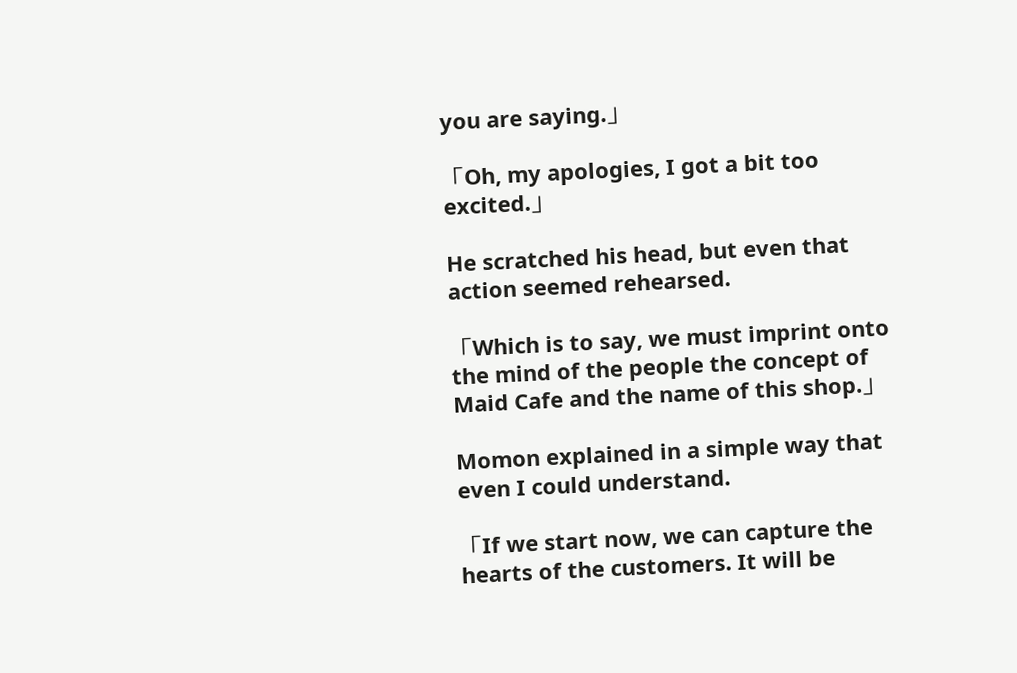you are saying.」

「Oh, my apologies, I got a bit too excited.」

He scratched his head, but even that action seemed rehearsed.

「Which is to say, we must imprint onto the mind of the people the concept of Maid Cafe and the name of this shop.」

Momon explained in a simple way that even I could understand.

「If we start now, we can capture the hearts of the customers. It will be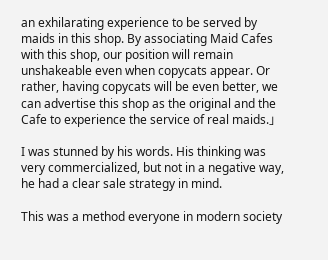an exhilarating experience to be served by maids in this shop. By associating Maid Cafes with this shop, our position will remain unshakeable even when copycats appear. Or rather, having copycats will be even better, we can advertise this shop as the original and the Cafe to experience the service of real maids.」

I was stunned by his words. His thinking was very commercialized, but not in a negative way, he had a clear sale strategy in mind.

This was a method everyone in modern society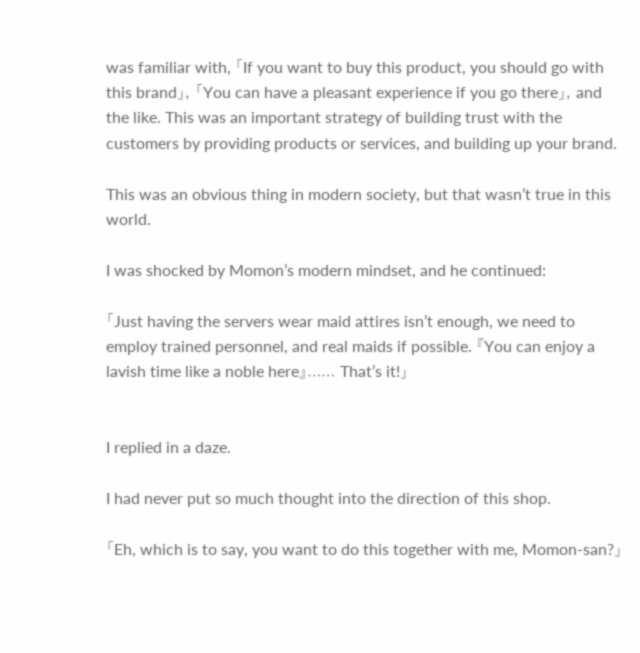was familiar with, 「If you want to buy this product, you should go with this brand」, 「You can have a pleasant experience if you go there」, and the like. This was an important strategy of building trust with the customers by providing products or services, and building up your brand.

This was an obvious thing in modern society, but that wasn’t true in this world.

I was shocked by Momon’s modern mindset, and he continued:

「Just having the servers wear maid attires isn’t enough, we need to employ trained personnel, and real maids if possible. 『You can enjoy a lavish time like a noble here』…… That’s it!」


I replied in a daze.

I had never put so much thought into the direction of this shop.

「Eh, which is to say, you want to do this together with me, Momon-san?」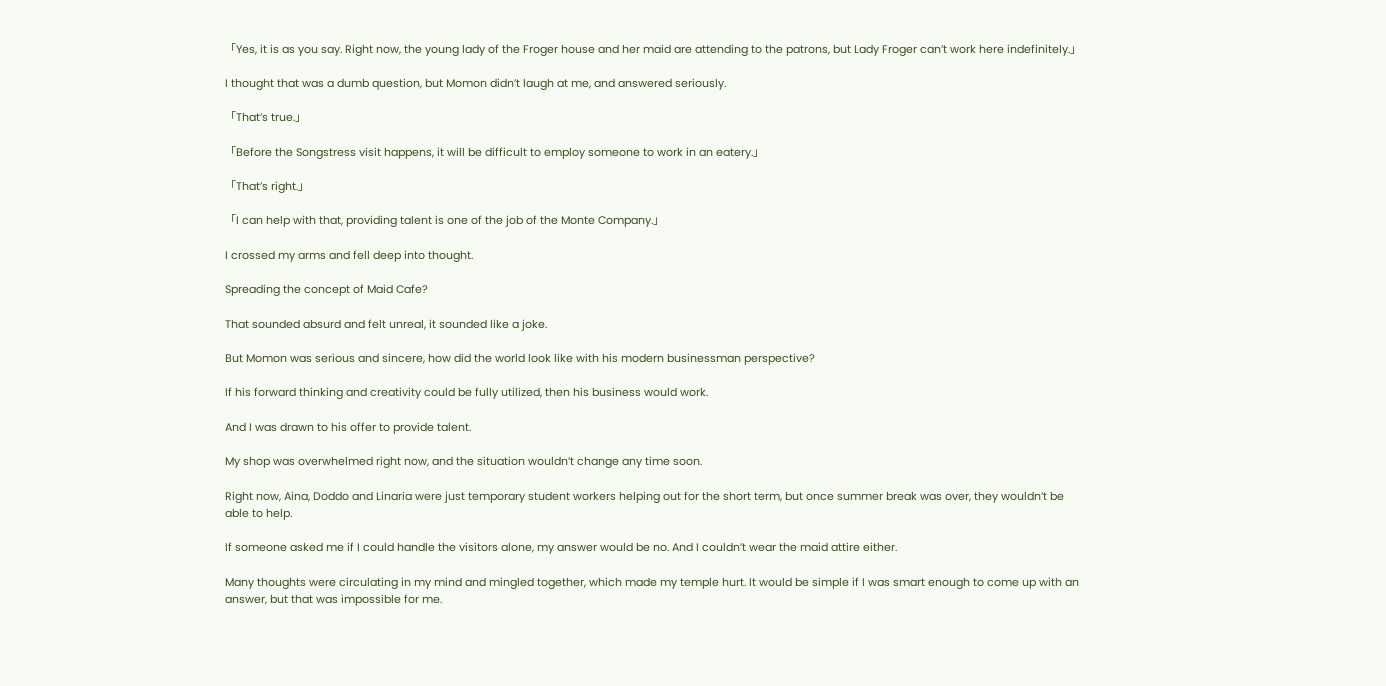「Yes, it is as you say. Right now, the young lady of the Froger house and her maid are attending to the patrons, but Lady Froger can’t work here indefinitely.」

I thought that was a dumb question, but Momon didn’t laugh at me, and answered seriously.

「That’s true.」

「Before the Songstress visit happens, it will be difficult to employ someone to work in an eatery.」

「That’s right.」

「I can help with that, providing talent is one of the job of the Monte Company.」

I crossed my arms and fell deep into thought.

Spreading the concept of Maid Cafe?

That sounded absurd and felt unreal, it sounded like a joke.

But Momon was serious and sincere, how did the world look like with his modern businessman perspective?

If his forward thinking and creativity could be fully utilized, then his business would work.

And I was drawn to his offer to provide talent.

My shop was overwhelmed right now, and the situation wouldn’t change any time soon.

Right now, Aina, Doddo and Linaria were just temporary student workers helping out for the short term, but once summer break was over, they wouldn’t be able to help.

If someone asked me if I could handle the visitors alone, my answer would be no. And I couldn’t wear the maid attire either.

Many thoughts were circulating in my mind and mingled together, which made my temple hurt. It would be simple if I was smart enough to come up with an answer, but that was impossible for me.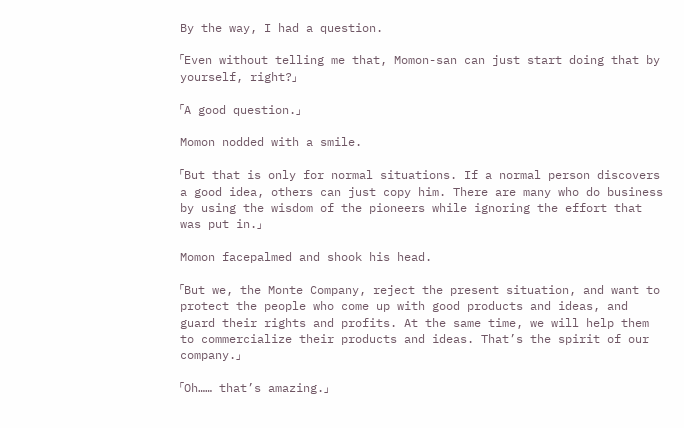By the way, I had a question.

「Even without telling me that, Momon-san can just start doing that by yourself, right?」

「A good question.」

Momon nodded with a smile.

「But that is only for normal situations. If a normal person discovers a good idea, others can just copy him. There are many who do business by using the wisdom of the pioneers while ignoring the effort that was put in.」

Momon facepalmed and shook his head.

「But we, the Monte Company, reject the present situation, and want to protect the people who come up with good products and ideas, and guard their rights and profits. At the same time, we will help them to commercialize their products and ideas. That’s the spirit of our company.」

「Oh…… that’s amazing.」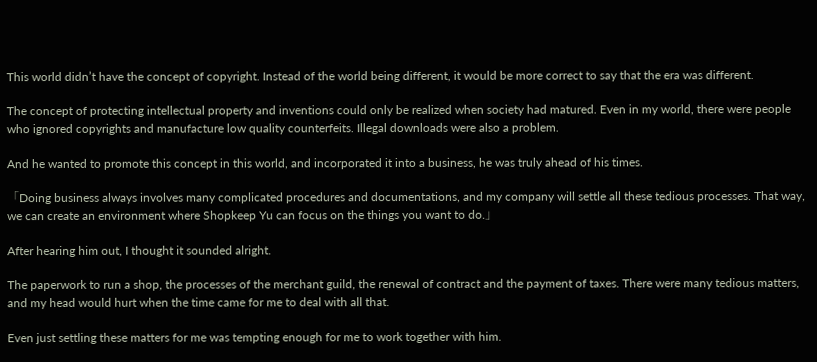This world didn’t have the concept of copyright. Instead of the world being different, it would be more correct to say that the era was different.

The concept of protecting intellectual property and inventions could only be realized when society had matured. Even in my world, there were people who ignored copyrights and manufacture low quality counterfeits. Illegal downloads were also a problem.

And he wanted to promote this concept in this world, and incorporated it into a business, he was truly ahead of his times.

「Doing business always involves many complicated procedures and documentations, and my company will settle all these tedious processes. That way, we can create an environment where Shopkeep Yu can focus on the things you want to do.」

After hearing him out, I thought it sounded alright.

The paperwork to run a shop, the processes of the merchant guild, the renewal of contract and the payment of taxes. There were many tedious matters, and my head would hurt when the time came for me to deal with all that.

Even just settling these matters for me was tempting enough for me to work together with him.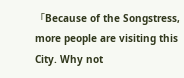「Because of the Songstress, more people are visiting this City. Why not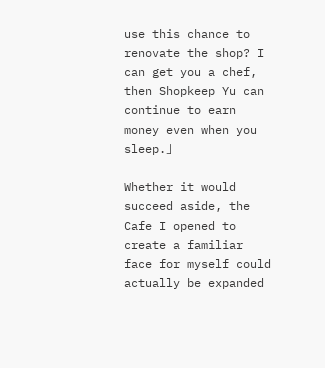use this chance to renovate the shop? I can get you a chef, then Shopkeep Yu can continue to earn money even when you sleep.」

Whether it would succeed aside, the Cafe I opened to create a familiar face for myself could actually be expanded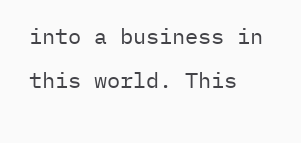into a business in this world. This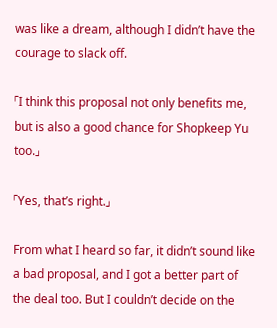was like a dream, although I didn’t have the courage to slack off.

「I think this proposal not only benefits me, but is also a good chance for Shopkeep Yu too.」

「Yes, that’s right.」

From what I heard so far, it didn’t sound like a bad proposal, and I got a better part of the deal too. But I couldn’t decide on the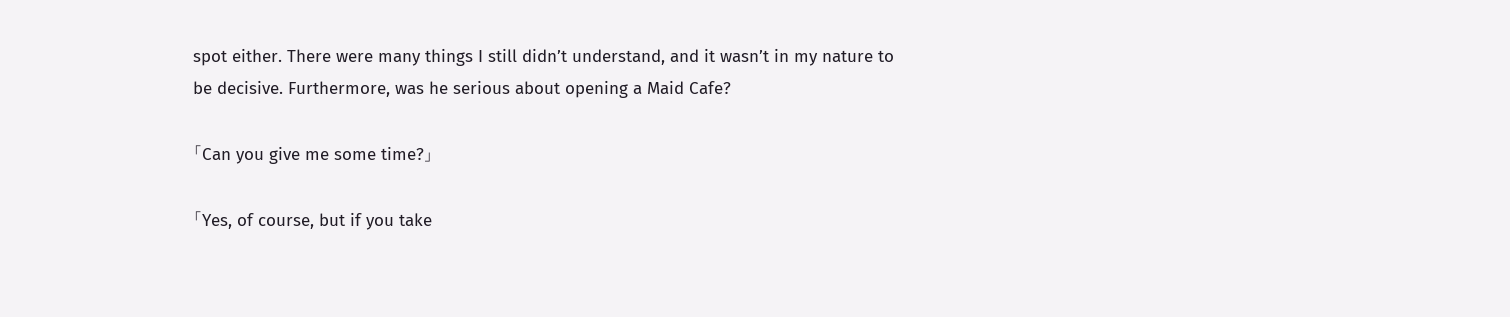spot either. There were many things I still didn’t understand, and it wasn’t in my nature to be decisive. Furthermore, was he serious about opening a Maid Cafe?

「Can you give me some time?」

「Yes, of course, but if you take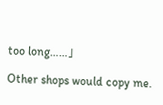too long……」

Other shops would copy me.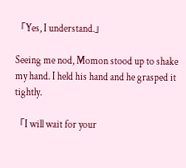「Yes, I understand.」

Seeing me nod, Momon stood up to shake my hand. I held his hand and he grasped it tightly.

「I will wait for your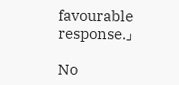favourable response.」

No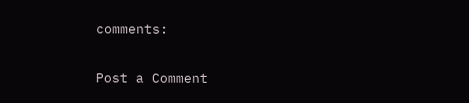comments:

Post a Comment